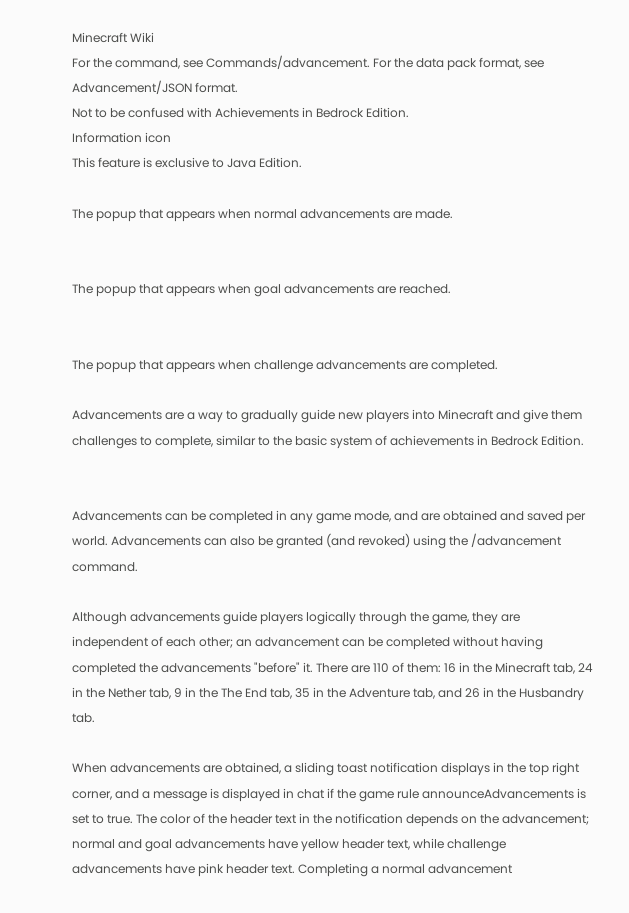Minecraft Wiki
For the command, see Commands/advancement. For the data pack format, see Advancement/JSON format.
Not to be confused with Achievements in Bedrock Edition.
Information icon
This feature is exclusive to Java Edition.

The popup that appears when normal advancements are made.


The popup that appears when goal advancements are reached.


The popup that appears when challenge advancements are completed.

Advancements are a way to gradually guide new players into Minecraft and give them challenges to complete, similar to the basic system of achievements in Bedrock Edition.


Advancements can be completed in any game mode, and are obtained and saved per world. Advancements can also be granted (and revoked) using the /advancement command.

Although advancements guide players logically through the game, they are independent of each other; an advancement can be completed without having completed the advancements "before" it. There are 110 of them: 16 in the Minecraft tab, 24 in the Nether tab, 9 in the The End tab, 35 in the Adventure tab, and 26 in the Husbandry tab.

When advancements are obtained, a sliding toast notification displays in the top right corner, and a message is displayed in chat if the game rule announceAdvancements is set to true. The color of the header text in the notification depends on the advancement; normal and goal advancements have yellow header text, while challenge advancements have pink header text. Completing a normal advancement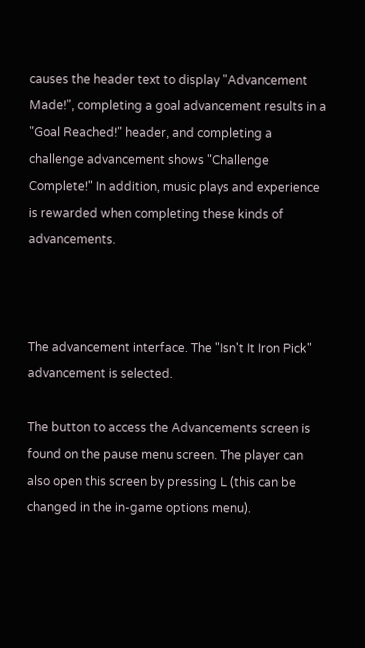causes the header text to display "Advancement Made!", completing a goal advancement results in a "Goal Reached!" header, and completing a challenge advancement shows "Challenge Complete!" In addition, music plays and experience is rewarded when completing these kinds of advancements.



The advancement interface. The "Isn't It Iron Pick" advancement is selected.

The button to access the Advancements screen is found on the pause menu screen. The player can also open this screen by pressing L (this can be changed in the in-game options menu).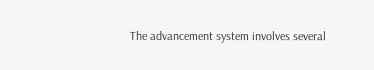The advancement system involves several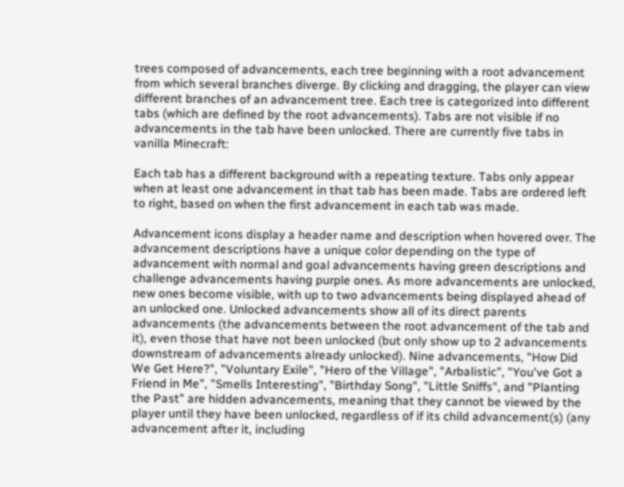trees composed of advancements, each tree beginning with a root advancement from which several branches diverge. By clicking and dragging, the player can view different branches of an advancement tree. Each tree is categorized into different tabs (which are defined by the root advancements). Tabs are not visible if no advancements in the tab have been unlocked. There are currently five tabs in vanilla Minecraft:

Each tab has a different background with a repeating texture. Tabs only appear when at least one advancement in that tab has been made. Tabs are ordered left to right, based on when the first advancement in each tab was made.

Advancement icons display a header name and description when hovered over. The advancement descriptions have a unique color depending on the type of advancement with normal and goal advancements having green descriptions and challenge advancements having purple ones. As more advancements are unlocked, new ones become visible, with up to two advancements being displayed ahead of an unlocked one. Unlocked advancements show all of its direct parents advancements (the advancements between the root advancement of the tab and it), even those that have not been unlocked (but only show up to 2 advancements downstream of advancements already unlocked). Nine advancements, "How Did We Get Here?", "Voluntary Exile", "Hero of the Village", "Arbalistic", "You've Got a Friend in Me", "Smells Interesting", "Birthday Song", "Little Sniffs", and "Planting the Past" are hidden advancements, meaning that they cannot be viewed by the player until they have been unlocked, regardless of if its child advancement(s) (any advancement after it, including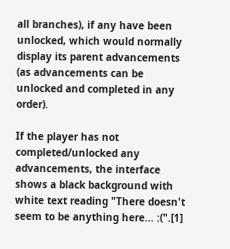all branches), if any have been unlocked, which would normally display its parent advancements (as advancements can be unlocked and completed in any order).

If the player has not completed/unlocked any advancements, the interface shows a black background with white text reading "There doesn't seem to be anything here... :(".[1]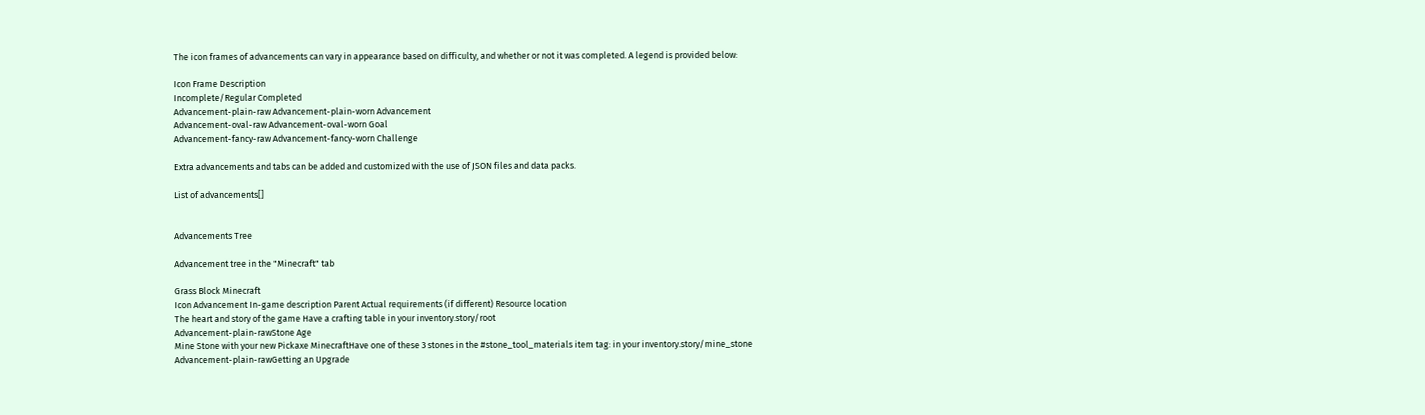The icon frames of advancements can vary in appearance based on difficulty, and whether or not it was completed. A legend is provided below:

Icon Frame Description
Incomplete/Regular Completed
Advancement-plain-raw Advancement-plain-worn Advancement
Advancement-oval-raw Advancement-oval-worn Goal
Advancement-fancy-raw Advancement-fancy-worn Challenge

Extra advancements and tabs can be added and customized with the use of JSON files and data packs.

List of advancements[]


Advancements Tree

Advancement tree in the "Minecraft" tab

Grass Block Minecraft
Icon Advancement In-game description Parent Actual requirements (if different) Resource location
The heart and story of the game Have a crafting table in your inventory.story/root
Advancement-plain-rawStone Age
Mine Stone with your new Pickaxe MinecraftHave one of these 3 stones in the #stone_tool_materials item tag: in your inventory.story/mine_stone
Advancement-plain-rawGetting an Upgrade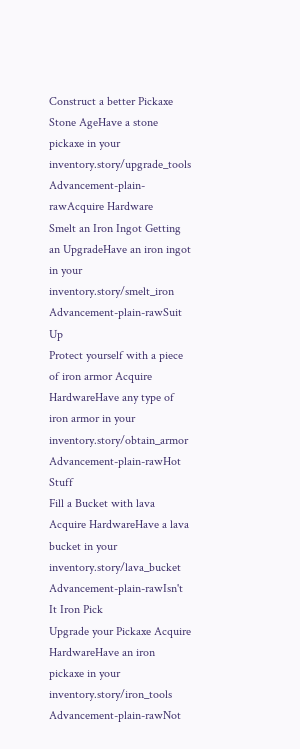Construct a better Pickaxe Stone AgeHave a stone pickaxe in your inventory.story/upgrade_tools
Advancement-plain-rawAcquire Hardware
Smelt an Iron Ingot Getting an UpgradeHave an iron ingot in your inventory.story/smelt_iron
Advancement-plain-rawSuit Up
Protect yourself with a piece of iron armor Acquire HardwareHave any type of iron armor in your inventory.story/obtain_armor
Advancement-plain-rawHot Stuff
Fill a Bucket with lava Acquire HardwareHave a lava bucket in your inventory.story/lava_bucket
Advancement-plain-rawIsn't It Iron Pick
Upgrade your Pickaxe Acquire HardwareHave an iron pickaxe in your inventory.story/iron_tools
Advancement-plain-rawNot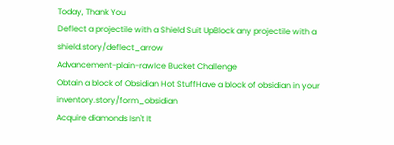Today, Thank You
Deflect a projectile with a Shield Suit UpBlock any projectile with a shield.story/deflect_arrow
Advancement-plain-rawIce Bucket Challenge
Obtain a block of Obsidian Hot StuffHave a block of obsidian in your inventory.story/form_obsidian
Acquire diamonds Isn't It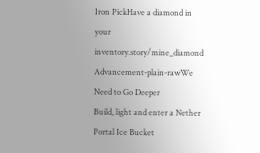Iron PickHave a diamond in your inventory.story/mine_diamond
Advancement-plain-rawWe Need to Go Deeper
Build, light and enter a Nether Portal Ice Bucket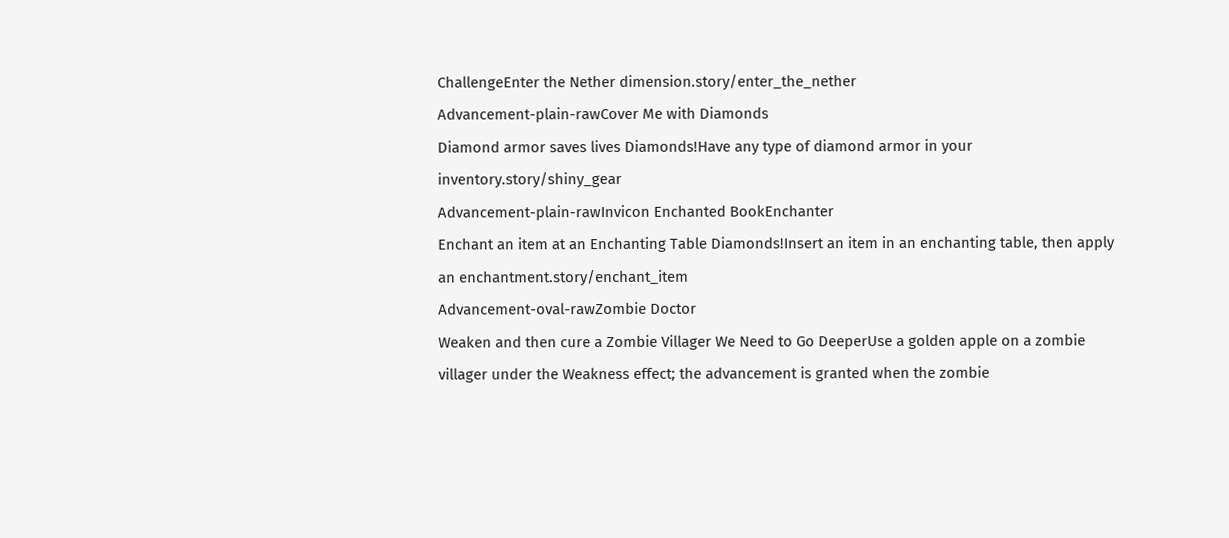ChallengeEnter the Nether dimension.story/enter_the_nether
Advancement-plain-rawCover Me with Diamonds
Diamond armor saves lives Diamonds!Have any type of diamond armor in your inventory.story/shiny_gear
Advancement-plain-rawInvicon Enchanted BookEnchanter
Enchant an item at an Enchanting Table Diamonds!Insert an item in an enchanting table, then apply an enchantment.story/enchant_item
Advancement-oval-rawZombie Doctor
Weaken and then cure a Zombie Villager We Need to Go DeeperUse a golden apple on a zombie villager under the Weakness effect; the advancement is granted when the zombie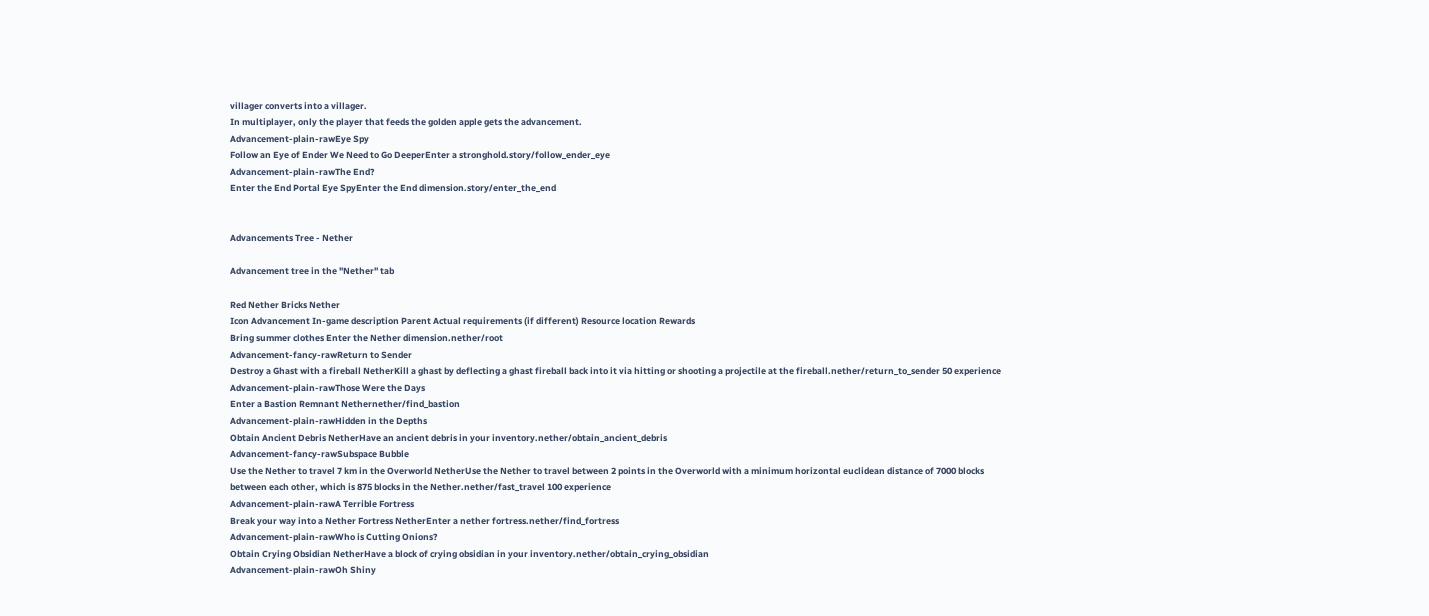villager converts into a villager.
In multiplayer, only the player that feeds the golden apple gets the advancement.
Advancement-plain-rawEye Spy
Follow an Eye of Ender We Need to Go DeeperEnter a stronghold.story/follow_ender_eye
Advancement-plain-rawThe End?
Enter the End Portal Eye SpyEnter the End dimension.story/enter_the_end


Advancements Tree - Nether

Advancement tree in the "Nether" tab

Red Nether Bricks Nether
Icon Advancement In-game description Parent Actual requirements (if different) Resource location Rewards
Bring summer clothes Enter the Nether dimension.nether/root
Advancement-fancy-rawReturn to Sender
Destroy a Ghast with a fireball NetherKill a ghast by deflecting a ghast fireball back into it via hitting or shooting a projectile at the fireball.nether/return_to_sender 50 experience
Advancement-plain-rawThose Were the Days
Enter a Bastion Remnant Nethernether/find_bastion
Advancement-plain-rawHidden in the Depths
Obtain Ancient Debris NetherHave an ancient debris in your inventory.nether/obtain_ancient_debris
Advancement-fancy-rawSubspace Bubble
Use the Nether to travel 7 km in the Overworld NetherUse the Nether to travel between 2 points in the Overworld with a minimum horizontal euclidean distance of 7000 blocks between each other, which is 875 blocks in the Nether.nether/fast_travel 100 experience
Advancement-plain-rawA Terrible Fortress
Break your way into a Nether Fortress NetherEnter a nether fortress.nether/find_fortress
Advancement-plain-rawWho is Cutting Onions?
Obtain Crying Obsidian NetherHave a block of crying obsidian in your inventory.nether/obtain_crying_obsidian
Advancement-plain-rawOh Shiny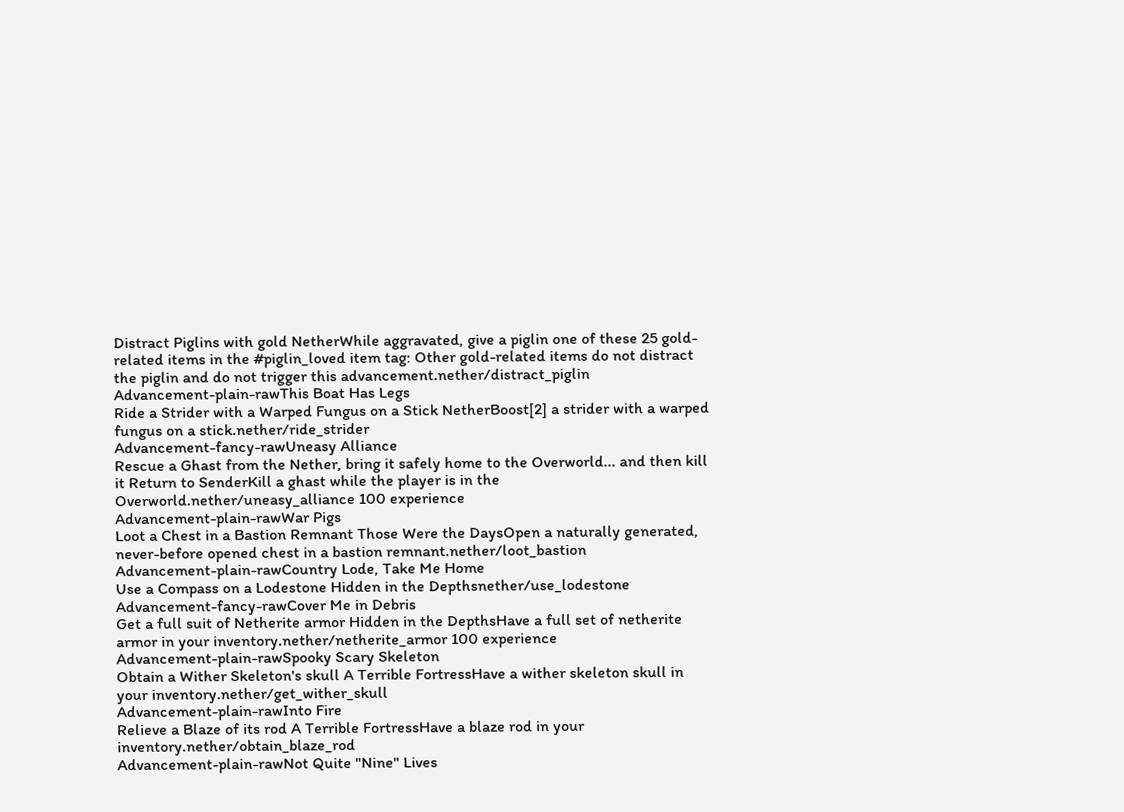Distract Piglins with gold NetherWhile aggravated, give a piglin one of these 25 gold-related items in the #piglin_loved item tag: Other gold-related items do not distract the piglin and do not trigger this advancement.nether/distract_piglin
Advancement-plain-rawThis Boat Has Legs
Ride a Strider with a Warped Fungus on a Stick NetherBoost[2] a strider with a warped fungus on a stick.nether/ride_strider
Advancement-fancy-rawUneasy Alliance
Rescue a Ghast from the Nether, bring it safely home to the Overworld... and then kill it Return to SenderKill a ghast while the player is in the Overworld.nether/uneasy_alliance 100 experience
Advancement-plain-rawWar Pigs
Loot a Chest in a Bastion Remnant Those Were the DaysOpen a naturally generated, never-before opened chest in a bastion remnant.nether/loot_bastion
Advancement-plain-rawCountry Lode, Take Me Home
Use a Compass on a Lodestone Hidden in the Depthsnether/use_lodestone
Advancement-fancy-rawCover Me in Debris
Get a full suit of Netherite armor Hidden in the DepthsHave a full set of netherite armor in your inventory.nether/netherite_armor 100 experience
Advancement-plain-rawSpooky Scary Skeleton
Obtain a Wither Skeleton's skull A Terrible FortressHave a wither skeleton skull in your inventory.nether/get_wither_skull
Advancement-plain-rawInto Fire
Relieve a Blaze of its rod A Terrible FortressHave a blaze rod in your inventory.nether/obtain_blaze_rod
Advancement-plain-rawNot Quite "Nine" Lives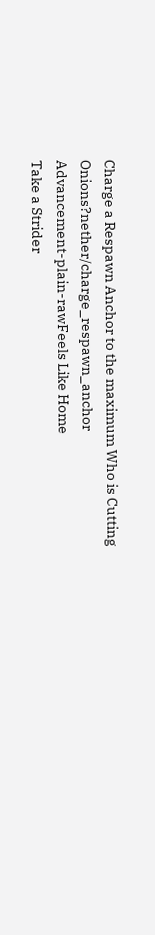Charge a Respawn Anchor to the maximum Who is Cutting Onions?nether/charge_respawn_anchor
Advancement-plain-rawFeels Like Home
Take a Strider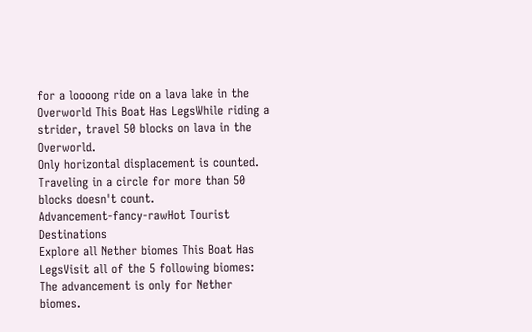for a loooong ride on a lava lake in the Overworld This Boat Has LegsWhile riding a strider, travel 50 blocks on lava in the Overworld.
Only horizontal displacement is counted. Traveling in a circle for more than 50 blocks doesn't count.
Advancement-fancy-rawHot Tourist Destinations
Explore all Nether biomes This Boat Has LegsVisit all of the 5 following biomes: The advancement is only for Nether biomes.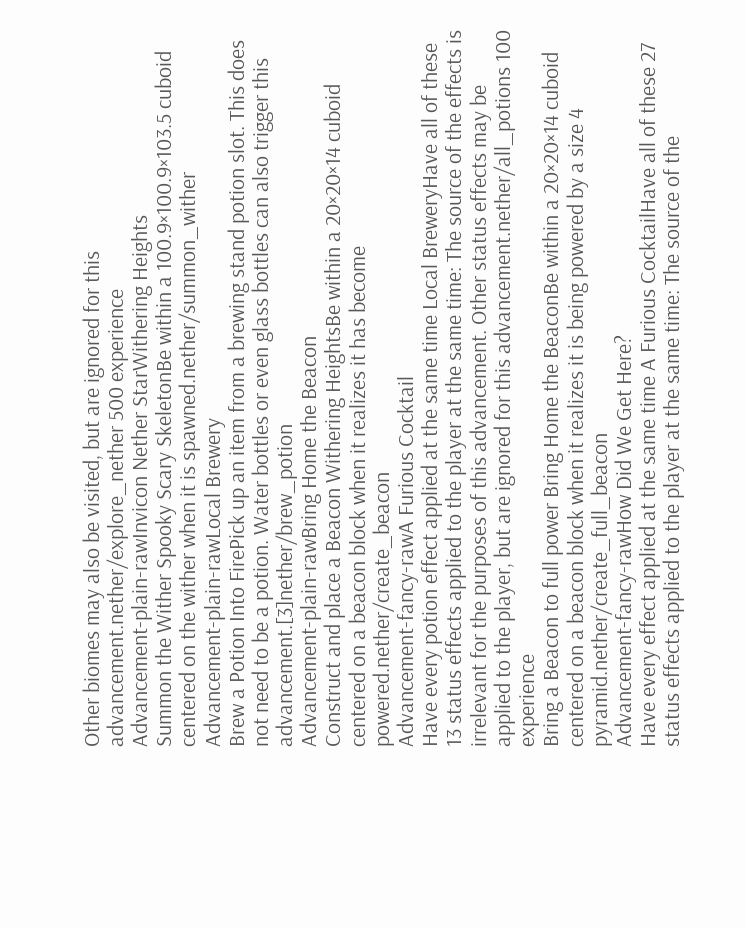Other biomes may also be visited, but are ignored for this advancement.nether/explore_nether 500 experience
Advancement-plain-rawInvicon Nether StarWithering Heights
Summon the Wither Spooky Scary SkeletonBe within a 100.9×100.9×103.5 cuboid centered on the wither when it is spawned.nether/summon_wither
Advancement-plain-rawLocal Brewery
Brew a Potion Into FirePick up an item from a brewing stand potion slot. This does not need to be a potion. Water bottles or even glass bottles can also trigger this advancement.[3]nether/brew_potion
Advancement-plain-rawBring Home the Beacon
Construct and place a Beacon Withering HeightsBe within a 20×20×14 cuboid centered on a beacon block when it realizes it has become powered.nether/create_beacon
Advancement-fancy-rawA Furious Cocktail
Have every potion effect applied at the same time Local BreweryHave all of these 13 status effects applied to the player at the same time: The source of the effects is irrelevant for the purposes of this advancement. Other status effects may be applied to the player, but are ignored for this advancement.nether/all_potions 100 experience
Bring a Beacon to full power Bring Home the BeaconBe within a 20×20×14 cuboid centered on a beacon block when it realizes it is being powered by a size 4 pyramid.nether/create_full_beacon
Advancement-fancy-rawHow Did We Get Here?
Have every effect applied at the same time A Furious CocktailHave all of these 27 status effects applied to the player at the same time: The source of the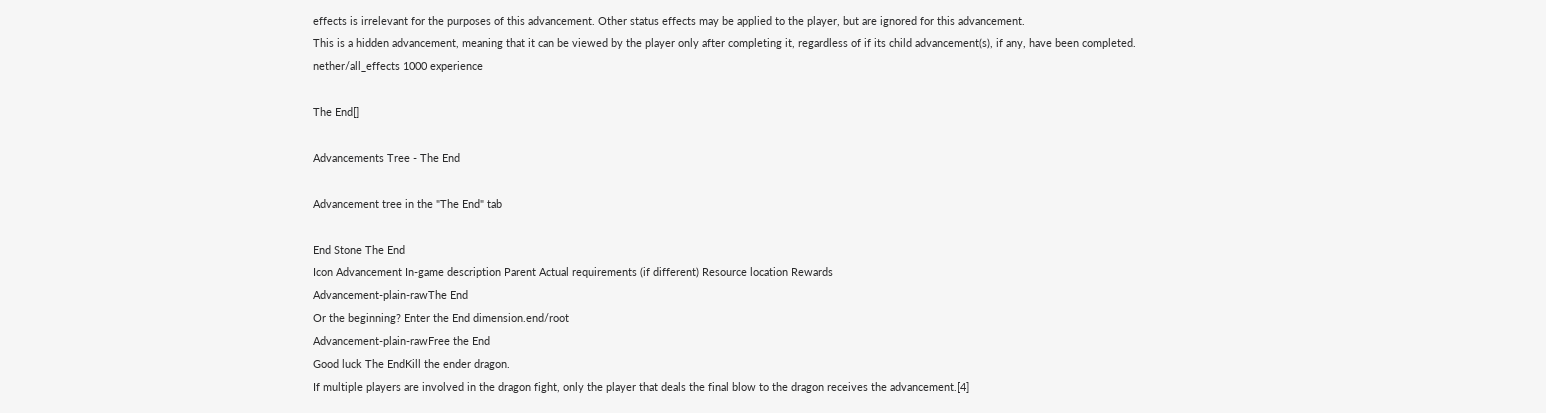effects is irrelevant for the purposes of this advancement. Other status effects may be applied to the player, but are ignored for this advancement.
This is a hidden advancement, meaning that it can be viewed by the player only after completing it, regardless of if its child advancement(s), if any, have been completed.
nether/all_effects 1000 experience

The End[]

Advancements Tree - The End

Advancement tree in the "The End" tab

End Stone The End
Icon Advancement In-game description Parent Actual requirements (if different) Resource location Rewards
Advancement-plain-rawThe End
Or the beginning? Enter the End dimension.end/root
Advancement-plain-rawFree the End
Good luck The EndKill the ender dragon.
If multiple players are involved in the dragon fight, only the player that deals the final blow to the dragon receives the advancement.[4]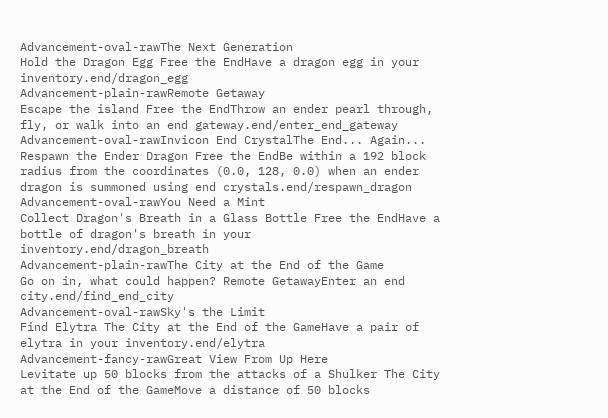Advancement-oval-rawThe Next Generation
Hold the Dragon Egg Free the EndHave a dragon egg in your inventory.end/dragon_egg
Advancement-plain-rawRemote Getaway
Escape the island Free the EndThrow an ender pearl through, fly, or walk into an end gateway.end/enter_end_gateway
Advancement-oval-rawInvicon End CrystalThe End... Again...
Respawn the Ender Dragon Free the EndBe within a 192 block radius from the coordinates (0.0, 128, 0.0) when an ender dragon is summoned using end crystals.end/respawn_dragon
Advancement-oval-rawYou Need a Mint
Collect Dragon's Breath in a Glass Bottle Free the EndHave a bottle of dragon's breath in your inventory.end/dragon_breath
Advancement-plain-rawThe City at the End of the Game
Go on in, what could happen? Remote GetawayEnter an end city.end/find_end_city
Advancement-oval-rawSky's the Limit
Find Elytra The City at the End of the GameHave a pair of elytra in your inventory.end/elytra
Advancement-fancy-rawGreat View From Up Here
Levitate up 50 blocks from the attacks of a Shulker The City at the End of the GameMove a distance of 50 blocks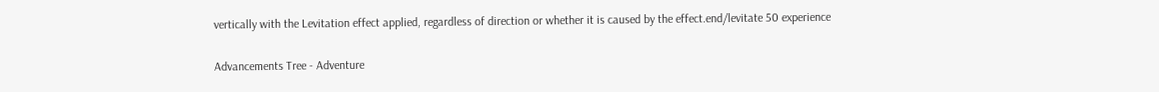vertically with the Levitation effect applied, regardless of direction or whether it is caused by the effect.end/levitate 50 experience


Advancements Tree - Adventure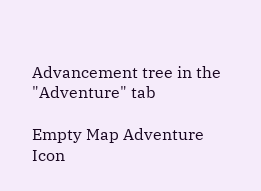Advancement tree in the "Adventure" tab

Empty Map Adventure
Icon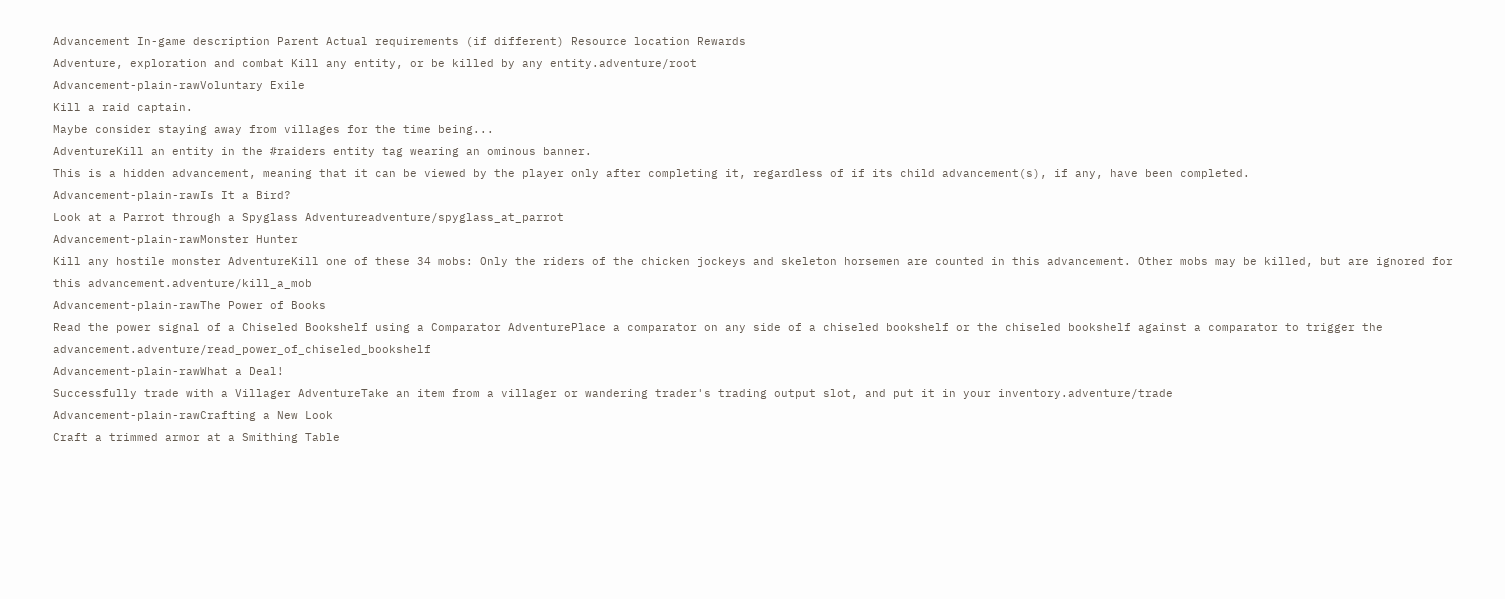Advancement In-game description Parent Actual requirements (if different) Resource location Rewards
Adventure, exploration and combat Kill any entity, or be killed by any entity.adventure/root
Advancement-plain-rawVoluntary Exile
Kill a raid captain.
Maybe consider staying away from villages for the time being...
AdventureKill an entity in the #raiders entity tag wearing an ominous banner.
This is a hidden advancement, meaning that it can be viewed by the player only after completing it, regardless of if its child advancement(s), if any, have been completed.
Advancement-plain-rawIs It a Bird?
Look at a Parrot through a Spyglass Adventureadventure/spyglass_at_parrot
Advancement-plain-rawMonster Hunter
Kill any hostile monster AdventureKill one of these 34 mobs: Only the riders of the chicken jockeys and skeleton horsemen are counted in this advancement. Other mobs may be killed, but are ignored for this advancement.adventure/kill_a_mob
Advancement-plain-rawThe Power of Books
Read the power signal of a Chiseled Bookshelf using a Comparator AdventurePlace a comparator on any side of a chiseled bookshelf or the chiseled bookshelf against a comparator to trigger the advancement.adventure/read_power_of_chiseled_bookshelf
Advancement-plain-rawWhat a Deal!
Successfully trade with a Villager AdventureTake an item from a villager or wandering trader's trading output slot, and put it in your inventory.adventure/trade
Advancement-plain-rawCrafting a New Look
Craft a trimmed armor at a Smithing Table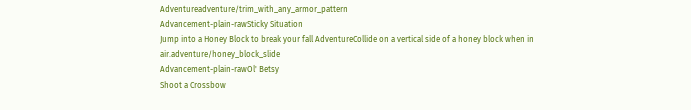Adventureadventure/trim_with_any_armor_pattern
Advancement-plain-rawSticky Situation
Jump into a Honey Block to break your fall AdventureCollide on a vertical side of a honey block when in air.adventure/honey_block_slide
Advancement-plain-rawOl' Betsy
Shoot a Crossbow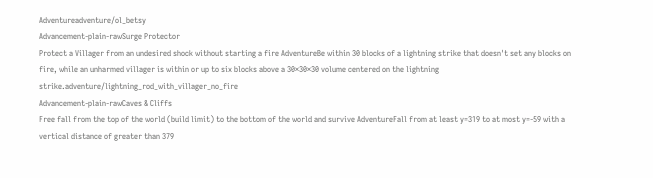Adventureadventure/ol_betsy
Advancement-plain-rawSurge Protector
Protect a Villager from an undesired shock without starting a fire AdventureBe within 30 blocks of a lightning strike that doesn't set any blocks on fire, while an unharmed villager is within or up to six blocks above a 30×30×30 volume centered on the lightning strike.adventure/lightning_rod_with_villager_no_fire
Advancement-plain-rawCaves & Cliffs
Free fall from the top of the world (build limit) to the bottom of the world and survive AdventureFall from at least y=319 to at most y=-59 with a vertical distance of greater than 379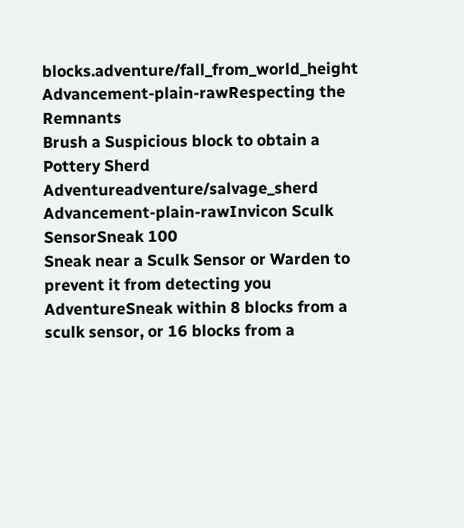blocks.adventure/fall_from_world_height
Advancement-plain-rawRespecting the Remnants
Brush a Suspicious block to obtain a Pottery Sherd Adventureadventure/salvage_sherd
Advancement-plain-rawInvicon Sculk SensorSneak 100
Sneak near a Sculk Sensor or Warden to prevent it from detecting you AdventureSneak within 8 blocks from a sculk sensor, or 16 blocks from a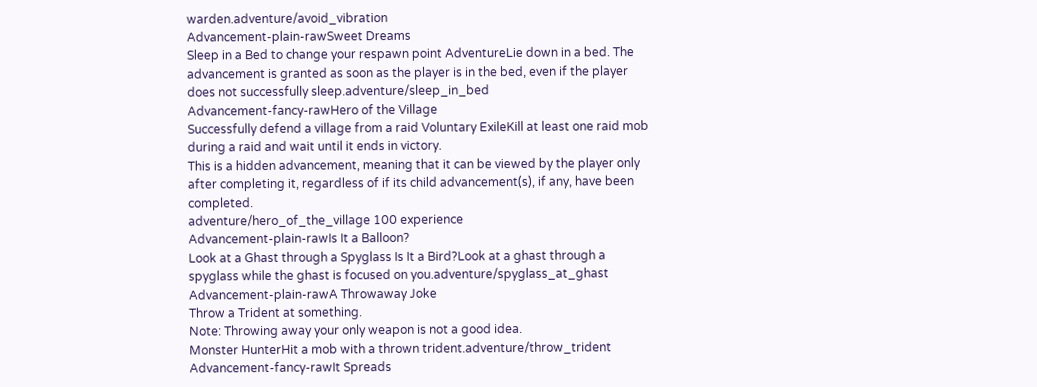warden.adventure/avoid_vibration
Advancement-plain-rawSweet Dreams
Sleep in a Bed to change your respawn point AdventureLie down in a bed. The advancement is granted as soon as the player is in the bed, even if the player does not successfully sleep.adventure/sleep_in_bed
Advancement-fancy-rawHero of the Village
Successfully defend a village from a raid Voluntary ExileKill at least one raid mob during a raid and wait until it ends in victory.
This is a hidden advancement, meaning that it can be viewed by the player only after completing it, regardless of if its child advancement(s), if any, have been completed.
adventure/hero_of_the_village 100 experience
Advancement-plain-rawIs It a Balloon?
Look at a Ghast through a Spyglass Is It a Bird?Look at a ghast through a spyglass while the ghast is focused on you.adventure/spyglass_at_ghast
Advancement-plain-rawA Throwaway Joke
Throw a Trident at something.
Note: Throwing away your only weapon is not a good idea.
Monster HunterHit a mob with a thrown trident.adventure/throw_trident
Advancement-fancy-rawIt Spreads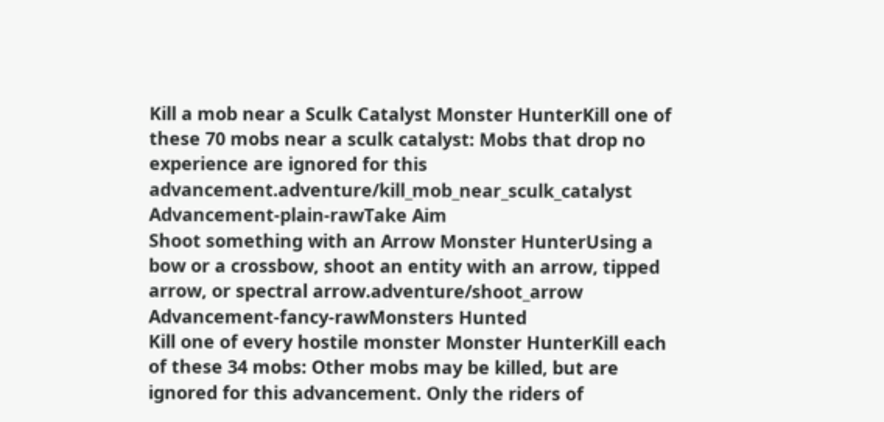Kill a mob near a Sculk Catalyst Monster HunterKill one of these 70 mobs near a sculk catalyst: Mobs that drop no experience are ignored for this advancement.adventure/kill_mob_near_sculk_catalyst
Advancement-plain-rawTake Aim
Shoot something with an Arrow Monster HunterUsing a bow or a crossbow, shoot an entity with an arrow, tipped arrow, or spectral arrow.adventure/shoot_arrow
Advancement-fancy-rawMonsters Hunted
Kill one of every hostile monster Monster HunterKill each of these 34 mobs: Other mobs may be killed, but are ignored for this advancement. Only the riders of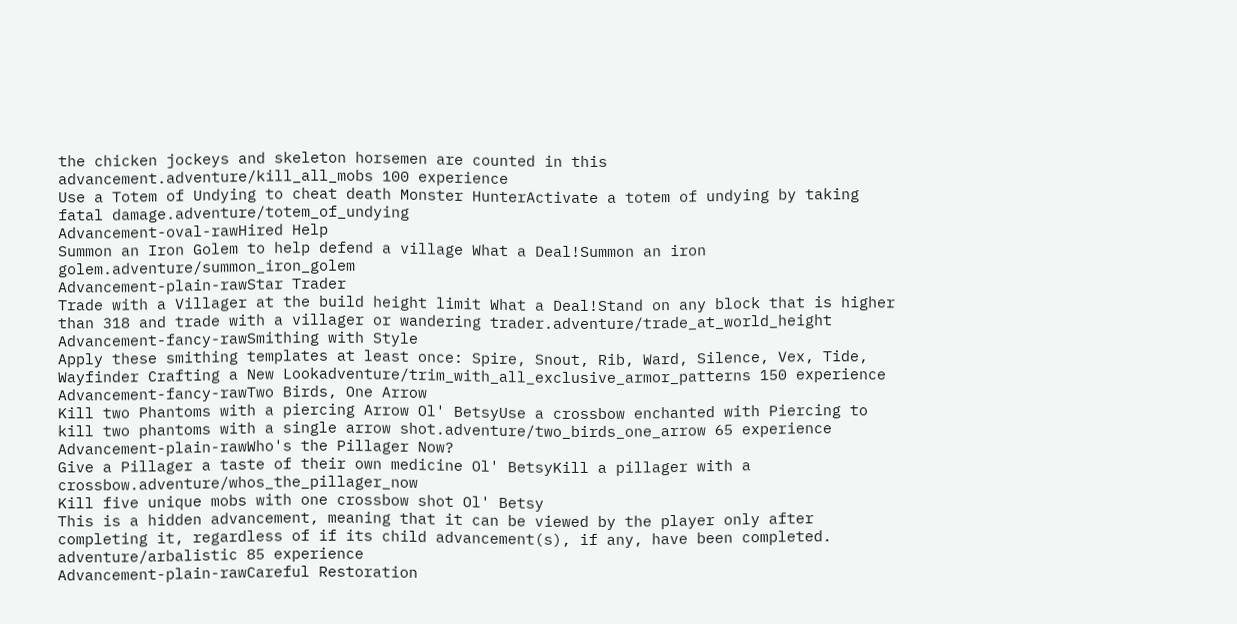the chicken jockeys and skeleton horsemen are counted in this advancement.adventure/kill_all_mobs 100 experience
Use a Totem of Undying to cheat death Monster HunterActivate a totem of undying by taking fatal damage.adventure/totem_of_undying
Advancement-oval-rawHired Help
Summon an Iron Golem to help defend a village What a Deal!Summon an iron golem.adventure/summon_iron_golem
Advancement-plain-rawStar Trader
Trade with a Villager at the build height limit What a Deal!Stand on any block that is higher than 318 and trade with a villager or wandering trader.adventure/trade_at_world_height
Advancement-fancy-rawSmithing with Style
Apply these smithing templates at least once: Spire, Snout, Rib, Ward, Silence, Vex, Tide, Wayfinder Crafting a New Lookadventure/trim_with_all_exclusive_armor_patterns 150 experience
Advancement-fancy-rawTwo Birds, One Arrow
Kill two Phantoms with a piercing Arrow Ol' BetsyUse a crossbow enchanted with Piercing to kill two phantoms with a single arrow shot.adventure/two_birds_one_arrow 65 experience
Advancement-plain-rawWho's the Pillager Now?
Give a Pillager a taste of their own medicine Ol' BetsyKill a pillager with a crossbow.adventure/whos_the_pillager_now
Kill five unique mobs with one crossbow shot Ol' Betsy
This is a hidden advancement, meaning that it can be viewed by the player only after completing it, regardless of if its child advancement(s), if any, have been completed.
adventure/arbalistic 85 experience
Advancement-plain-rawCareful Restoration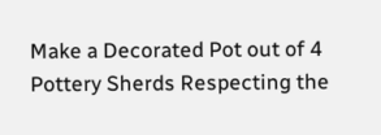Make a Decorated Pot out of 4 Pottery Sherds Respecting the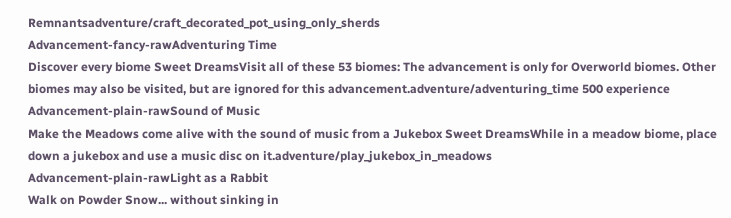Remnantsadventure/craft_decorated_pot_using_only_sherds
Advancement-fancy-rawAdventuring Time
Discover every biome Sweet DreamsVisit all of these 53 biomes: The advancement is only for Overworld biomes. Other biomes may also be visited, but are ignored for this advancement.adventure/adventuring_time 500 experience
Advancement-plain-rawSound of Music
Make the Meadows come alive with the sound of music from a Jukebox Sweet DreamsWhile in a meadow biome, place down a jukebox and use a music disc on it.adventure/play_jukebox_in_meadows
Advancement-plain-rawLight as a Rabbit
Walk on Powder Snow... without sinking in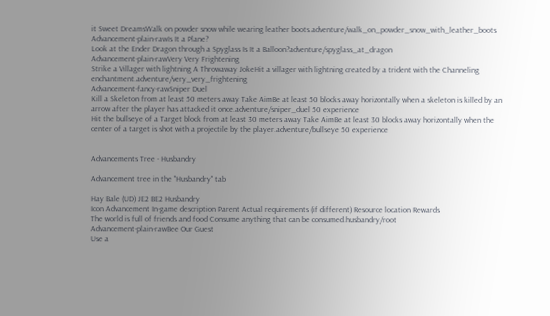it Sweet DreamsWalk on powder snow while wearing leather boots.adventure/walk_on_powder_snow_with_leather_boots
Advancement-plain-rawIs It a Plane?
Look at the Ender Dragon through a Spyglass Is It a Balloon?adventure/spyglass_at_dragon
Advancement-plain-rawVery Very Frightening
Strike a Villager with lightning A Throwaway JokeHit a villager with lightning created by a trident with the Channeling enchantment.adventure/very_very_frightening
Advancement-fancy-rawSniper Duel
Kill a Skeleton from at least 50 meters away Take AimBe at least 50 blocks away horizontally when a skeleton is killed by an arrow after the player has attacked it once.adventure/sniper_duel 50 experience
Hit the bullseye of a Target block from at least 30 meters away Take AimBe at least 30 blocks away horizontally when the center of a target is shot with a projectile by the player.adventure/bullseye 50 experience


Advancements Tree - Husbandry

Advancement tree in the "Husbandry" tab

Hay Bale (UD) JE2 BE2 Husbandry
Icon Advancement In-game description Parent Actual requirements (if different) Resource location Rewards
The world is full of friends and food Consume anything that can be consumed.husbandry/root
Advancement-plain-rawBee Our Guest
Use a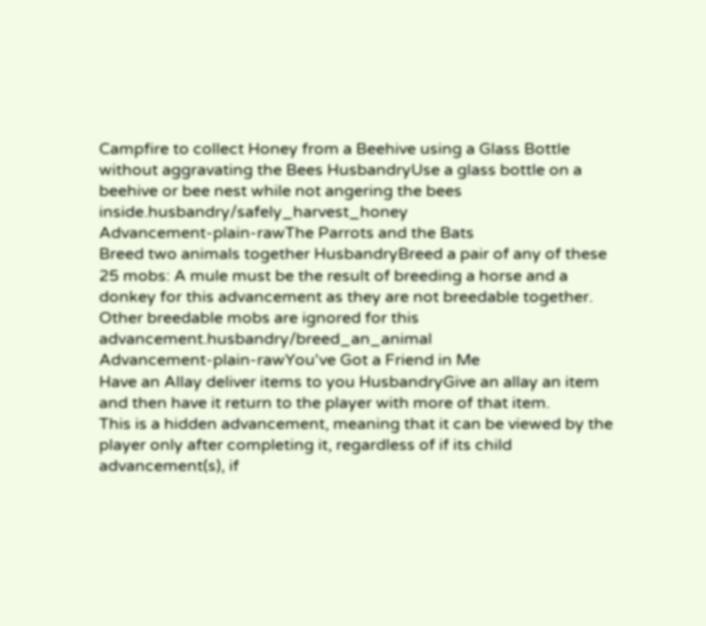Campfire to collect Honey from a Beehive using a Glass Bottle without aggravating the Bees HusbandryUse a glass bottle on a beehive or bee nest while not angering the bees inside.husbandry/safely_harvest_honey
Advancement-plain-rawThe Parrots and the Bats
Breed two animals together HusbandryBreed a pair of any of these 25 mobs: A mule must be the result of breeding a horse and a donkey for this advancement as they are not breedable together. Other breedable mobs are ignored for this advancement.husbandry/breed_an_animal
Advancement-plain-rawYou've Got a Friend in Me
Have an Allay deliver items to you HusbandryGive an allay an item and then have it return to the player with more of that item.
This is a hidden advancement, meaning that it can be viewed by the player only after completing it, regardless of if its child advancement(s), if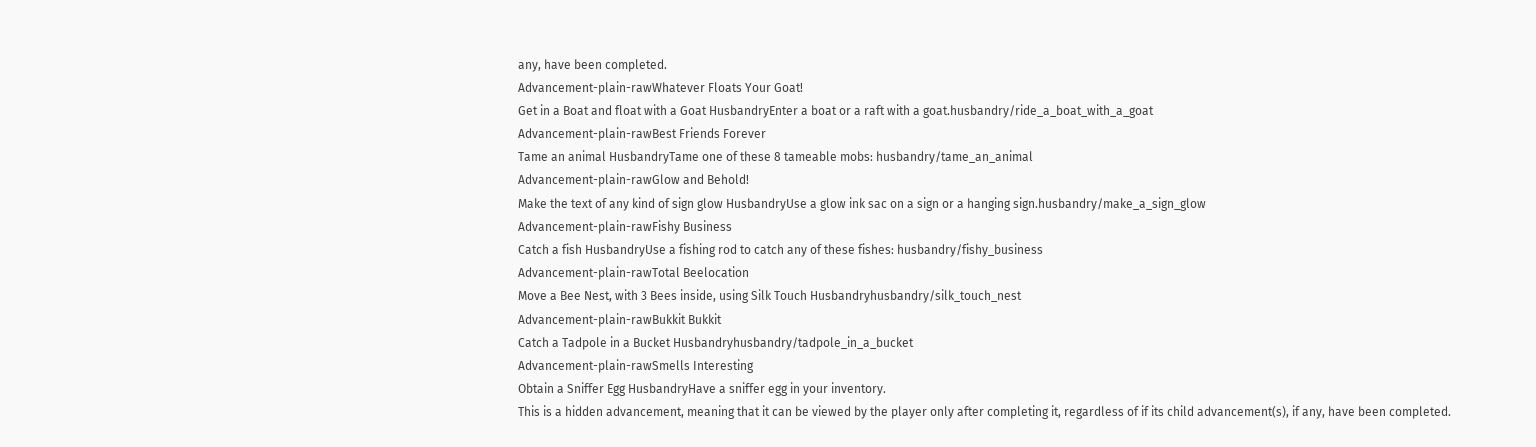any, have been completed.
Advancement-plain-rawWhatever Floats Your Goat!
Get in a Boat and float with a Goat HusbandryEnter a boat or a raft with a goat.husbandry/ride_a_boat_with_a_goat
Advancement-plain-rawBest Friends Forever
Tame an animal HusbandryTame one of these 8 tameable mobs: husbandry/tame_an_animal
Advancement-plain-rawGlow and Behold!
Make the text of any kind of sign glow HusbandryUse a glow ink sac on a sign or a hanging sign.husbandry/make_a_sign_glow
Advancement-plain-rawFishy Business
Catch a fish HusbandryUse a fishing rod to catch any of these fishes: husbandry/fishy_business
Advancement-plain-rawTotal Beelocation
Move a Bee Nest, with 3 Bees inside, using Silk Touch Husbandryhusbandry/silk_touch_nest
Advancement-plain-rawBukkit Bukkit
Catch a Tadpole in a Bucket Husbandryhusbandry/tadpole_in_a_bucket
Advancement-plain-rawSmells Interesting
Obtain a Sniffer Egg HusbandryHave a sniffer egg in your inventory.
This is a hidden advancement, meaning that it can be viewed by the player only after completing it, regardless of if its child advancement(s), if any, have been completed.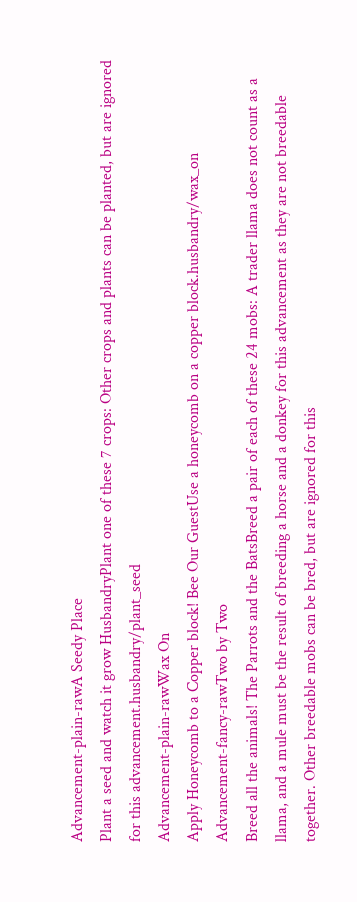Advancement-plain-rawA Seedy Place
Plant a seed and watch it grow HusbandryPlant one of these 7 crops: Other crops and plants can be planted, but are ignored for this advancement.husbandry/plant_seed
Advancement-plain-rawWax On
Apply Honeycomb to a Copper block! Bee Our GuestUse a honeycomb on a copper block.husbandry/wax_on
Advancement-fancy-rawTwo by Two
Breed all the animals! The Parrots and the BatsBreed a pair of each of these 24 mobs: A trader llama does not count as a llama, and a mule must be the result of breeding a horse and a donkey for this advancement as they are not breedable together. Other breedable mobs can be bred, but are ignored for this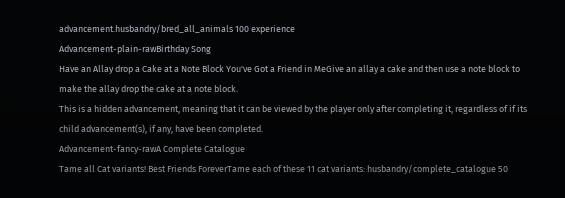advancement.husbandry/bred_all_animals 100 experience
Advancement-plain-rawBirthday Song
Have an Allay drop a Cake at a Note Block You've Got a Friend in MeGive an allay a cake and then use a note block to make the allay drop the cake at a note block.
This is a hidden advancement, meaning that it can be viewed by the player only after completing it, regardless of if its child advancement(s), if any, have been completed.
Advancement-fancy-rawA Complete Catalogue
Tame all Cat variants! Best Friends ForeverTame each of these 11 cat variants: husbandry/complete_catalogue 50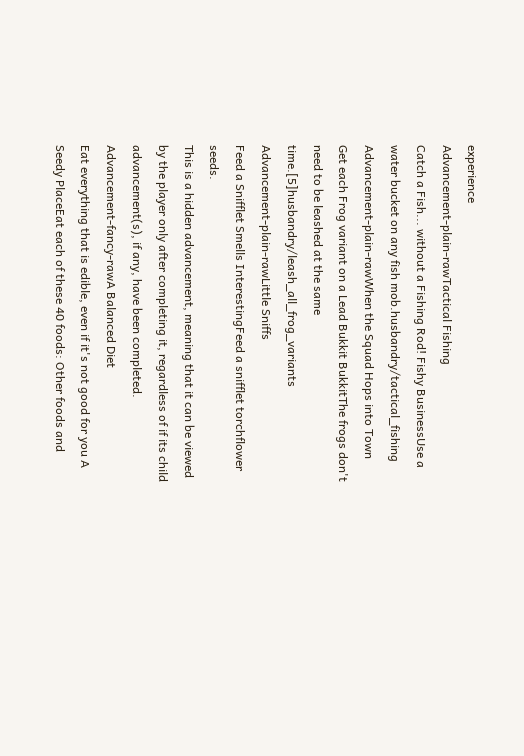experience
Advancement-plain-rawTactical Fishing
Catch a Fish... without a Fishing Rod! Fishy BusinessUse a water bucket on any fish mob.husbandry/tactical_fishing
Advancement-plain-rawWhen the Squad Hops into Town
Get each Frog variant on a Lead Bukkit BukkitThe frogs don't need to be leashed at the same time.[5]husbandry/leash_all_frog_variants
Advancement-plain-rawLittle Sniffs
Feed a Snifflet Smells InterestingFeed a snifflet torchflower seeds.
This is a hidden advancement, meaning that it can be viewed by the player only after completing it, regardless of if its child advancement(s), if any, have been completed.
Advancement-fancy-rawA Balanced Diet
Eat everything that is edible, even if it's not good for you A Seedy PlaceEat each of these 40 foods: Other foods and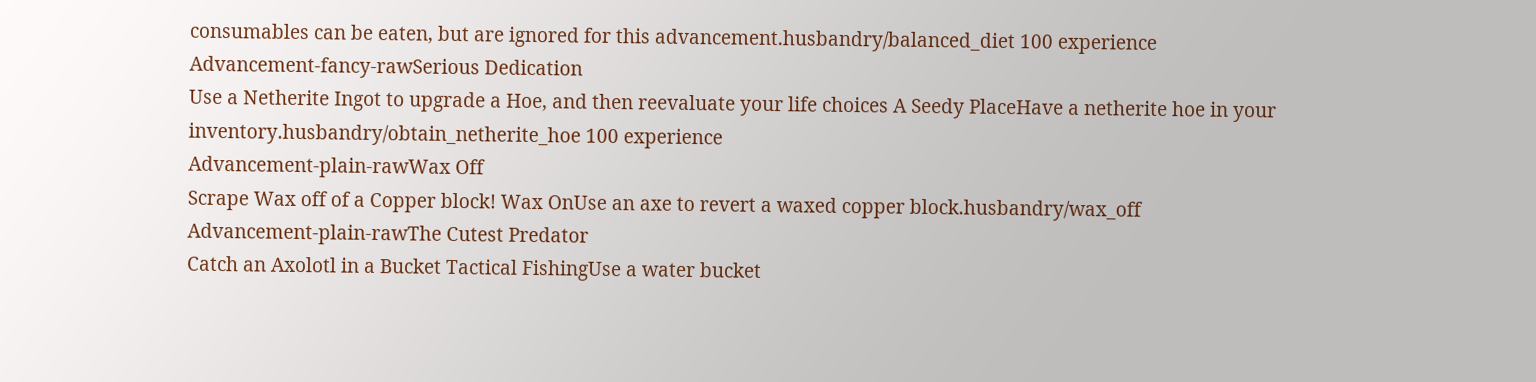consumables can be eaten, but are ignored for this advancement.husbandry/balanced_diet 100 experience
Advancement-fancy-rawSerious Dedication
Use a Netherite Ingot to upgrade a Hoe, and then reevaluate your life choices A Seedy PlaceHave a netherite hoe in your inventory.husbandry/obtain_netherite_hoe 100 experience
Advancement-plain-rawWax Off
Scrape Wax off of a Copper block! Wax OnUse an axe to revert a waxed copper block.husbandry/wax_off
Advancement-plain-rawThe Cutest Predator
Catch an Axolotl in a Bucket Tactical FishingUse a water bucket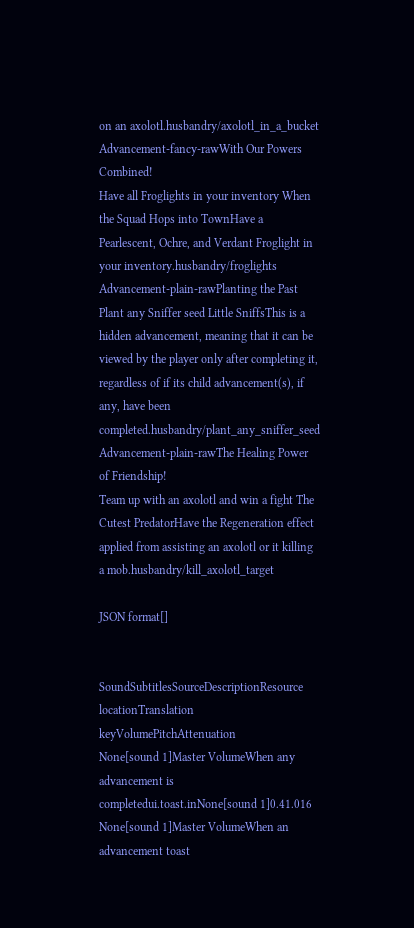on an axolotl.husbandry/axolotl_in_a_bucket
Advancement-fancy-rawWith Our Powers Combined!
Have all Froglights in your inventory When the Squad Hops into TownHave a Pearlescent, Ochre, and Verdant Froglight in your inventory.husbandry/froglights
Advancement-plain-rawPlanting the Past
Plant any Sniffer seed Little SniffsThis is a hidden advancement, meaning that it can be viewed by the player only after completing it, regardless of if its child advancement(s), if any, have been completed.husbandry/plant_any_sniffer_seed
Advancement-plain-rawThe Healing Power of Friendship!
Team up with an axolotl and win a fight The Cutest PredatorHave the Regeneration effect applied from assisting an axolotl or it killing a mob.husbandry/kill_axolotl_target

JSON format[]


SoundSubtitlesSourceDescriptionResource locationTranslation keyVolumePitchAttenuation
None[sound 1]Master VolumeWhen any advancement is completedui.toast.inNone[sound 1]0.41.016
None[sound 1]Master VolumeWhen an advancement toast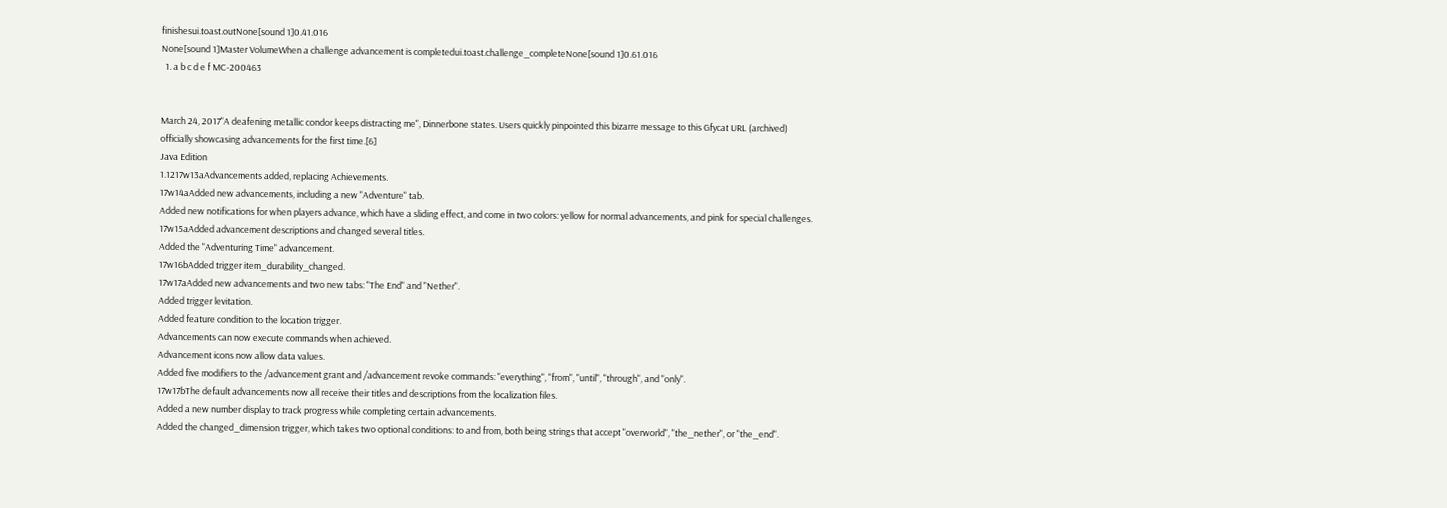finishesui.toast.outNone[sound 1]0.41.016
None[sound 1]Master VolumeWhen a challenge advancement is completedui.toast.challenge_completeNone[sound 1]0.61.016
  1. a b c d e f MC-200463


March 24, 2017"A deafening metallic condor keeps distracting me", Dinnerbone states. Users quickly pinpointed this bizarre message to this Gfycat URL (archived) officially showcasing advancements for the first time.[6]
Java Edition
1.1217w13aAdvancements added, replacing Achievements.
17w14aAdded new advancements, including a new "Adventure" tab.
Added new notifications for when players advance, which have a sliding effect, and come in two colors: yellow for normal advancements, and pink for special challenges.
17w15aAdded advancement descriptions and changed several titles.
Added the "Adventuring Time" advancement.
17w16bAdded trigger item_durability_changed.
17w17aAdded new advancements and two new tabs: "The End" and "Nether".
Added trigger levitation.
Added feature condition to the location trigger.
Advancements can now execute commands when achieved.
Advancement icons now allow data values.
Added five modifiers to the /advancement grant and /advancement revoke commands: "everything", "from", "until", "through", and "only".
17w17bThe default advancements now all receive their titles and descriptions from the localization files.
Added a new number display to track progress while completing certain advancements.
Added the changed_dimension trigger, which takes two optional conditions: to and from, both being strings that accept "overworld", "the_nether", or "the_end".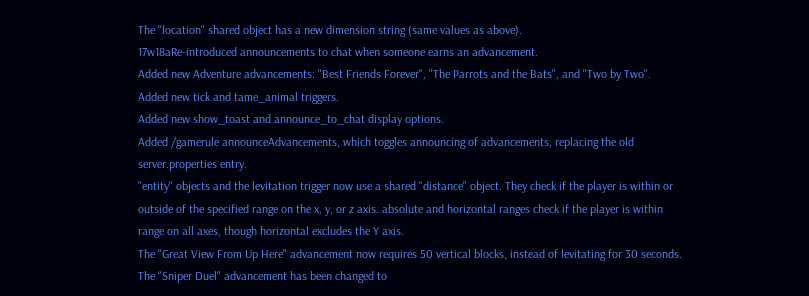The "location" shared object has a new dimension string (same values as above).
17w18aRe-introduced announcements to chat when someone earns an advancement.
Added new Adventure advancements: "Best Friends Forever", "The Parrots and the Bats", and "Two by Two".
Added new tick and tame_animal triggers.
Added new show_toast and announce_to_chat display options.
Added /gamerule announceAdvancements, which toggles announcing of advancements, replacing the old server.properties entry.
"entity" objects and the levitation trigger now use a shared "distance" object. They check if the player is within or outside of the specified range on the x, y, or z axis. absolute and horizontal ranges check if the player is within range on all axes, though horizontal excludes the Y axis.
The "Great View From Up Here" advancement now requires 50 vertical blocks, instead of levitating for 30 seconds.
The "Sniper Duel" advancement has been changed to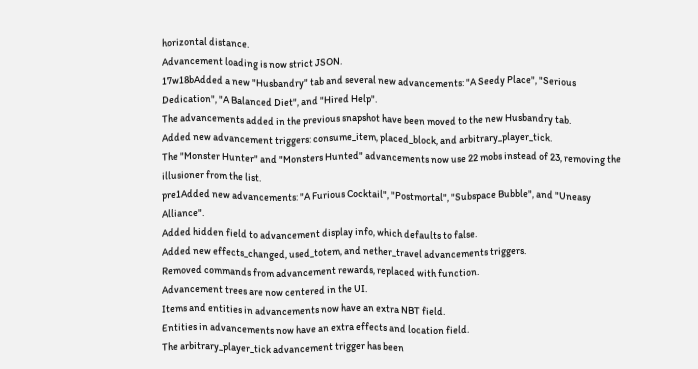horizontal distance.
Advancement loading is now strict JSON.
17w18bAdded a new "Husbandry" tab and several new advancements: "A Seedy Place", "Serious Dedication", "A Balanced Diet", and "Hired Help".
The advancements added in the previous snapshot have been moved to the new Husbandry tab.
Added new advancement triggers: consume_item, placed_block, and arbitrary_player_tick.
The "Monster Hunter" and "Monsters Hunted" advancements now use 22 mobs instead of 23, removing the illusioner from the list.
pre1Added new advancements: "A Furious Cocktail", "Postmortal", "Subspace Bubble", and "Uneasy Alliance".
Added hidden field to advancement display info, which defaults to false.
Added new effects_changed, used_totem, and nether_travel advancements triggers.
Removed commands from advancement rewards, replaced with function.
Advancement trees are now centered in the UI.
Items and entities in advancements now have an extra NBT field.
Entities in advancements now have an extra effects and location field.
The arbitrary_player_tick advancement trigger has been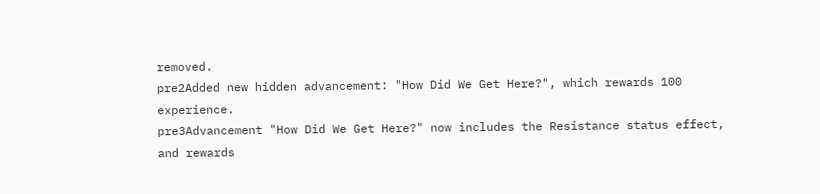removed.
pre2Added new hidden advancement: "How Did We Get Here?", which rewards 100 experience.
pre3Advancement "How Did We Get Here?" now includes the Resistance status effect, and rewards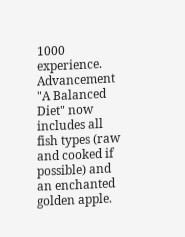1000 experience.
Advancement "A Balanced Diet" now includes all fish types (raw and cooked if possible) and an enchanted golden apple.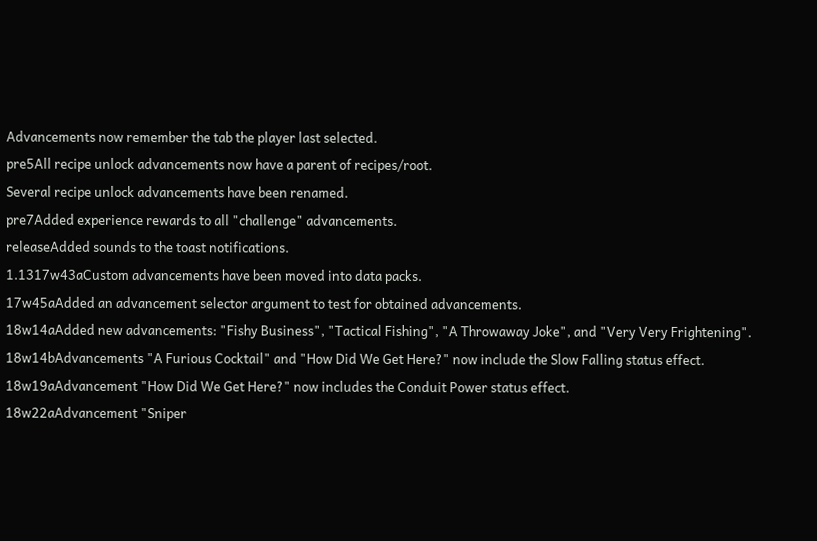Advancements now remember the tab the player last selected.
pre5All recipe unlock advancements now have a parent of recipes/root.
Several recipe unlock advancements have been renamed.
pre7Added experience rewards to all "challenge" advancements.
releaseAdded sounds to the toast notifications.
1.1317w43aCustom advancements have been moved into data packs.
17w45aAdded an advancement selector argument to test for obtained advancements.
18w14aAdded new advancements: "Fishy Business", "Tactical Fishing", "A Throwaway Joke", and "Very Very Frightening".
18w14bAdvancements "A Furious Cocktail" and "How Did We Get Here?" now include the Slow Falling status effect.
18w19aAdvancement "How Did We Get Here?" now includes the Conduit Power status effect.
18w22aAdvancement "Sniper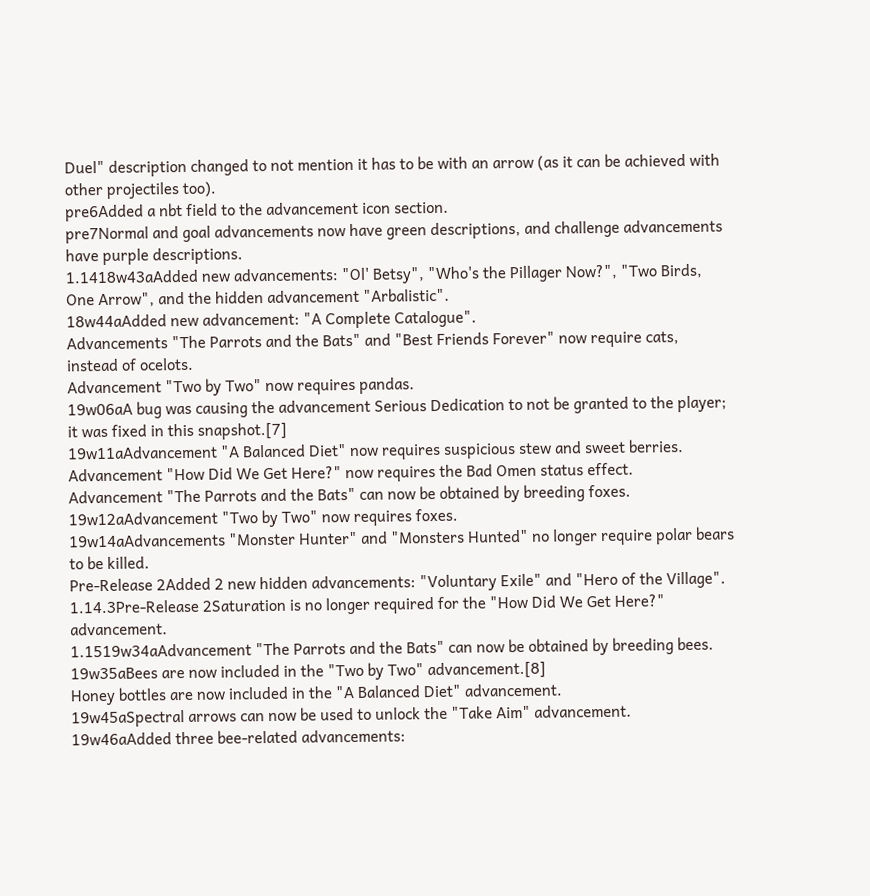Duel" description changed to not mention it has to be with an arrow (as it can be achieved with other projectiles too).
pre6Added a nbt field to the advancement icon section.
pre7Normal and goal advancements now have green descriptions, and challenge advancements have purple descriptions.
1.1418w43aAdded new advancements: "Ol' Betsy", "Who's the Pillager Now?", "Two Birds, One Arrow", and the hidden advancement "Arbalistic".
18w44aAdded new advancement: "A Complete Catalogue".
Advancements "The Parrots and the Bats" and "Best Friends Forever" now require cats, instead of ocelots.
Advancement "Two by Two" now requires pandas.
19w06aA bug was causing the advancement Serious Dedication to not be granted to the player; it was fixed in this snapshot.[7]
19w11aAdvancement "A Balanced Diet" now requires suspicious stew and sweet berries.
Advancement "How Did We Get Here?" now requires the Bad Omen status effect.
Advancement "The Parrots and the Bats" can now be obtained by breeding foxes.
19w12aAdvancement "Two by Two" now requires foxes.
19w14aAdvancements "Monster Hunter" and "Monsters Hunted" no longer require polar bears to be killed.
Pre-Release 2Added 2 new hidden advancements: "Voluntary Exile" and "Hero of the Village".
1.14.3Pre-Release 2Saturation is no longer required for the "How Did We Get Here?" advancement.
1.1519w34aAdvancement "The Parrots and the Bats" can now be obtained by breeding bees.
19w35aBees are now included in the "Two by Two" advancement.[8]
Honey bottles are now included in the "A Balanced Diet" advancement.
19w45aSpectral arrows can now be used to unlock the "Take Aim" advancement.
19w46aAdded three bee-related advancements: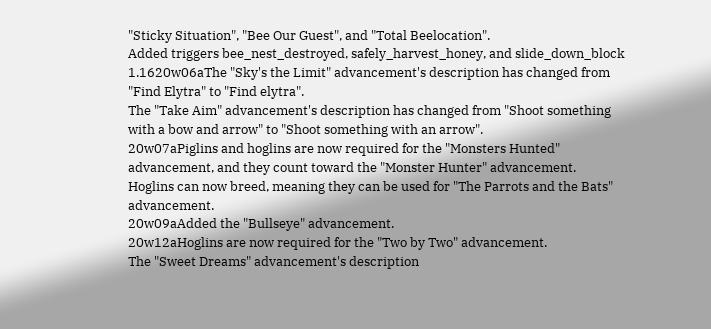"Sticky Situation", "Bee Our Guest", and "Total Beelocation".
Added triggers bee_nest_destroyed, safely_harvest_honey, and slide_down_block
1.1620w06aThe "Sky's the Limit" advancement's description has changed from "Find Elytra" to "Find elytra".
The "Take Aim" advancement's description has changed from "Shoot something with a bow and arrow" to "Shoot something with an arrow".
20w07aPiglins and hoglins are now required for the "Monsters Hunted" advancement, and they count toward the "Monster Hunter" advancement.
Hoglins can now breed, meaning they can be used for "The Parrots and the Bats" advancement.
20w09aAdded the "Bullseye" advancement.
20w12aHoglins are now required for the "Two by Two" advancement.
The "Sweet Dreams" advancement's description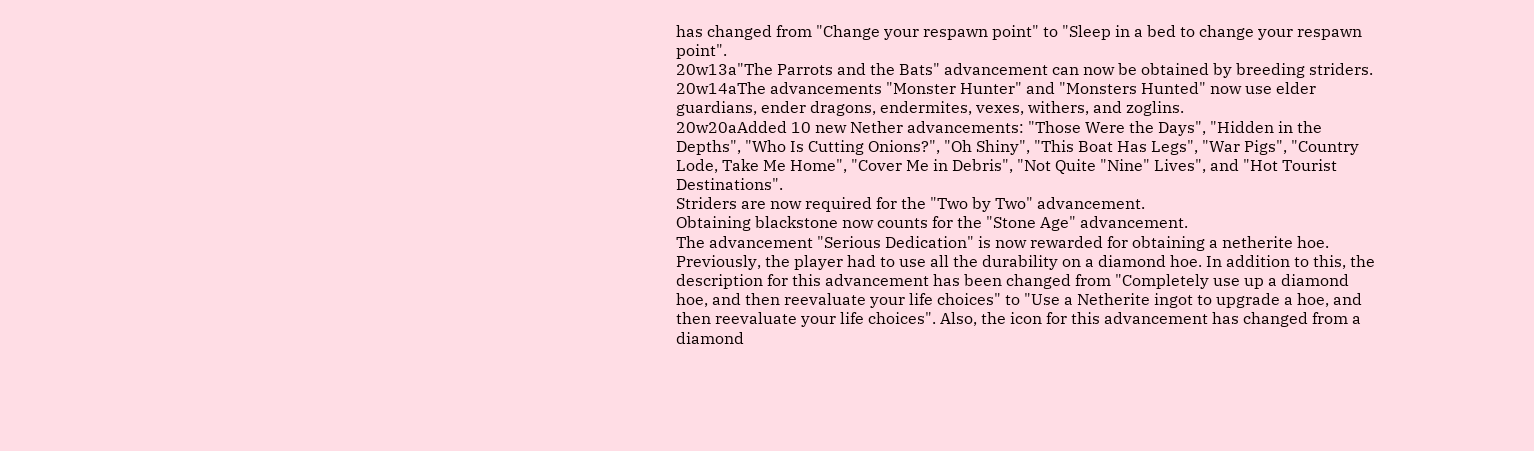has changed from "Change your respawn point" to "Sleep in a bed to change your respawn point".
20w13a"The Parrots and the Bats" advancement can now be obtained by breeding striders.
20w14aThe advancements "Monster Hunter" and "Monsters Hunted" now use elder guardians, ender dragons, endermites, vexes, withers, and zoglins.
20w20aAdded 10 new Nether advancements: "Those Were the Days", "Hidden in the Depths", "Who Is Cutting Onions?", "Oh Shiny", "This Boat Has Legs", "War Pigs", "Country Lode, Take Me Home", "Cover Me in Debris", "Not Quite "Nine" Lives", and "Hot Tourist Destinations".
Striders are now required for the "Two by Two" advancement.
Obtaining blackstone now counts for the "Stone Age" advancement.
The advancement "Serious Dedication" is now rewarded for obtaining a netherite hoe. Previously, the player had to use all the durability on a diamond hoe. In addition to this, the description for this advancement has been changed from "Completely use up a diamond hoe, and then reevaluate your life choices" to "Use a Netherite ingot to upgrade a hoe, and then reevaluate your life choices". Also, the icon for this advancement has changed from a diamond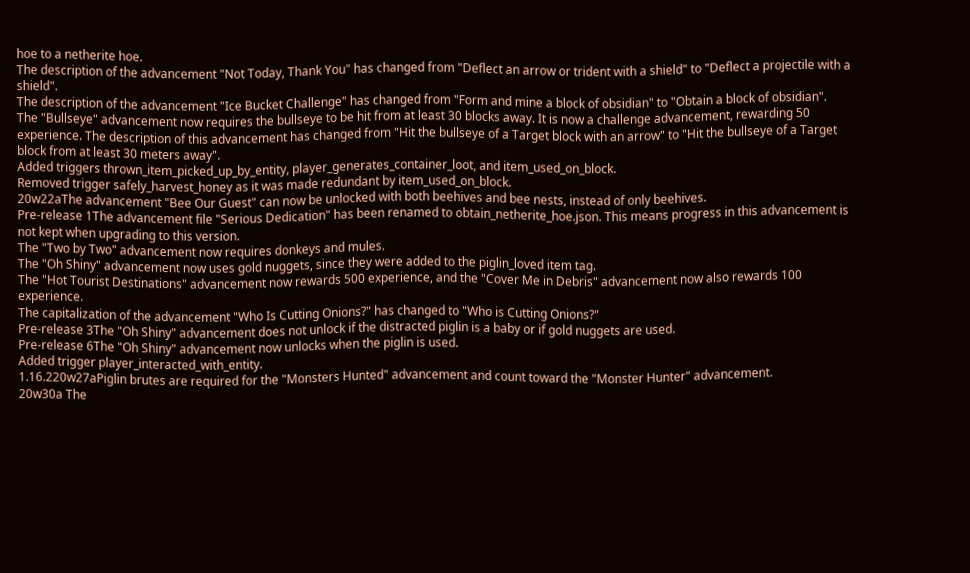hoe to a netherite hoe.
The description of the advancement "Not Today, Thank You" has changed from "Deflect an arrow or trident with a shield" to "Deflect a projectile with a shield".
The description of the advancement "Ice Bucket Challenge" has changed from "Form and mine a block of obsidian" to "Obtain a block of obsidian".
The "Bullseye" advancement now requires the bullseye to be hit from at least 30 blocks away. It is now a challenge advancement, rewarding 50 experience. The description of this advancement has changed from "Hit the bullseye of a Target block with an arrow" to "Hit the bullseye of a Target block from at least 30 meters away".
Added triggers thrown_item_picked_up_by_entity, player_generates_container_loot, and item_used_on_block.
Removed trigger safely_harvest_honey as it was made redundant by item_used_on_block.
20w22aThe advancement "Bee Our Guest" can now be unlocked with both beehives and bee nests, instead of only beehives.
Pre-release 1The advancement file "Serious Dedication" has been renamed to obtain_netherite_hoe.json. This means progress in this advancement is not kept when upgrading to this version.
The "Two by Two" advancement now requires donkeys and mules.
The "Oh Shiny" advancement now uses gold nuggets, since they were added to the piglin_loved item tag.
The "Hot Tourist Destinations" advancement now rewards 500 experience, and the "Cover Me in Debris" advancement now also rewards 100 experience.
The capitalization of the advancement "Who Is Cutting Onions?" has changed to "Who is Cutting Onions?"
Pre-release 3The "Oh Shiny" advancement does not unlock if the distracted piglin is a baby or if gold nuggets are used.
Pre-release 6The "Oh Shiny" advancement now unlocks when the piglin is used.
Added trigger player_interacted_with_entity.
1.16.220w27aPiglin brutes are required for the "Monsters Hunted" advancement and count toward the "Monster Hunter" advancement.
20w30a The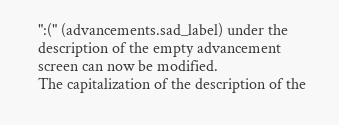":(" (advancements.sad_label) under the description of the empty advancement screen can now be modified.
The capitalization of the description of the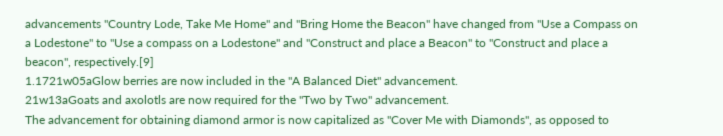advancements "Country Lode, Take Me Home" and "Bring Home the Beacon" have changed from "Use a Compass on a Lodestone" to "Use a compass on a Lodestone" and "Construct and place a Beacon" to "Construct and place a beacon", respectively.[9]
1.1721w05aGlow berries are now included in the "A Balanced Diet" advancement.
21w13aGoats and axolotls are now required for the "Two by Two" advancement.
The advancement for obtaining diamond armor is now capitalized as "Cover Me with Diamonds", as opposed to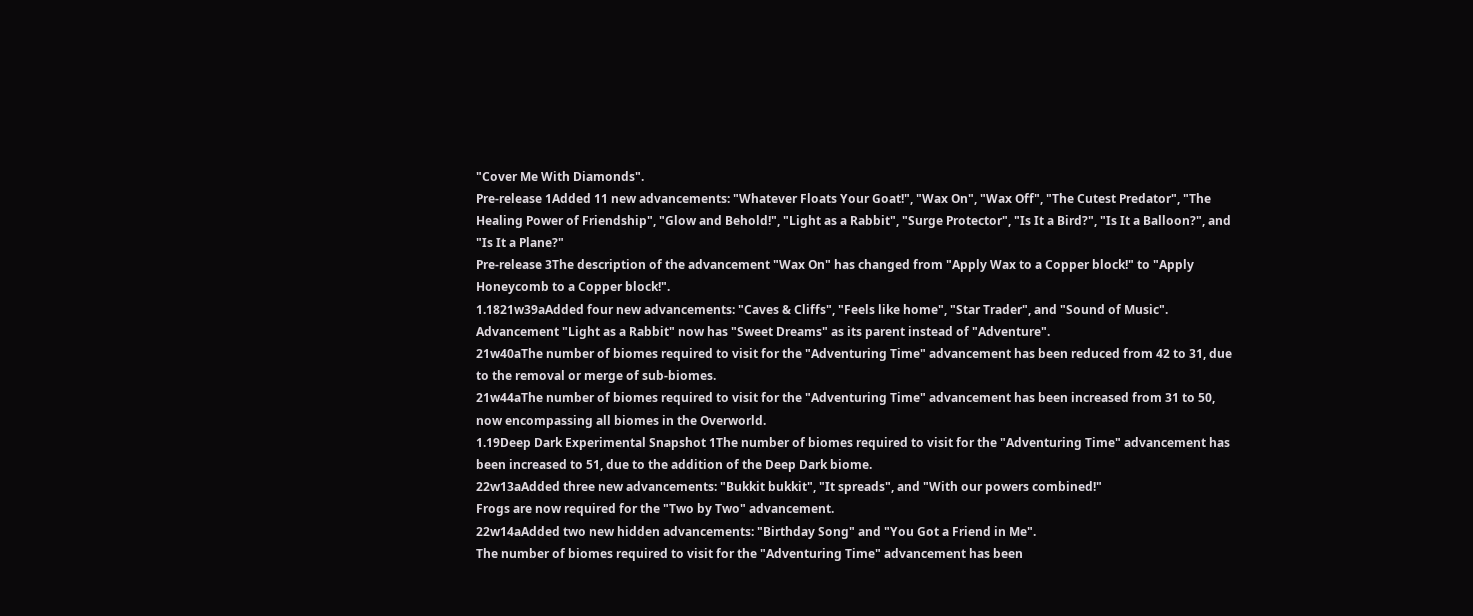"Cover Me With Diamonds".
Pre-release 1Added 11 new advancements: "Whatever Floats Your Goat!", "Wax On", "Wax Off", "The Cutest Predator", "The Healing Power of Friendship", "Glow and Behold!", "Light as a Rabbit", "Surge Protector", "Is It a Bird?", "Is It a Balloon?", and "Is It a Plane?"
Pre-release 3The description of the advancement "Wax On" has changed from "Apply Wax to a Copper block!" to "Apply Honeycomb to a Copper block!".
1.1821w39aAdded four new advancements: "Caves & Cliffs", "Feels like home", "Star Trader", and "Sound of Music".
Advancement "Light as a Rabbit" now has "Sweet Dreams" as its parent instead of "Adventure".
21w40aThe number of biomes required to visit for the "Adventuring Time" advancement has been reduced from 42 to 31, due to the removal or merge of sub-biomes.
21w44aThe number of biomes required to visit for the "Adventuring Time" advancement has been increased from 31 to 50, now encompassing all biomes in the Overworld.
1.19Deep Dark Experimental Snapshot 1The number of biomes required to visit for the "Adventuring Time" advancement has been increased to 51, due to the addition of the Deep Dark biome.
22w13aAdded three new advancements: "Bukkit bukkit", "It spreads", and "With our powers combined!"
Frogs are now required for the "Two by Two" advancement.
22w14aAdded two new hidden advancements: "Birthday Song" and "You Got a Friend in Me".
The number of biomes required to visit for the "Adventuring Time" advancement has been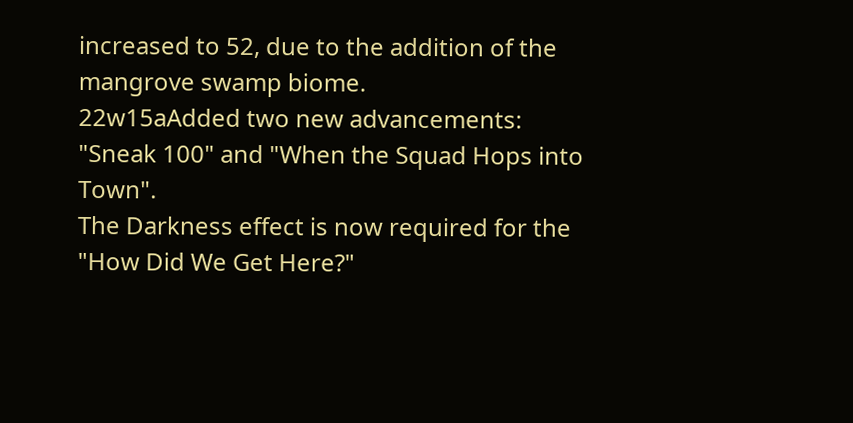increased to 52, due to the addition of the mangrove swamp biome.
22w15aAdded two new advancements: "Sneak 100" and "When the Squad Hops into Town".
The Darkness effect is now required for the "How Did We Get Here?"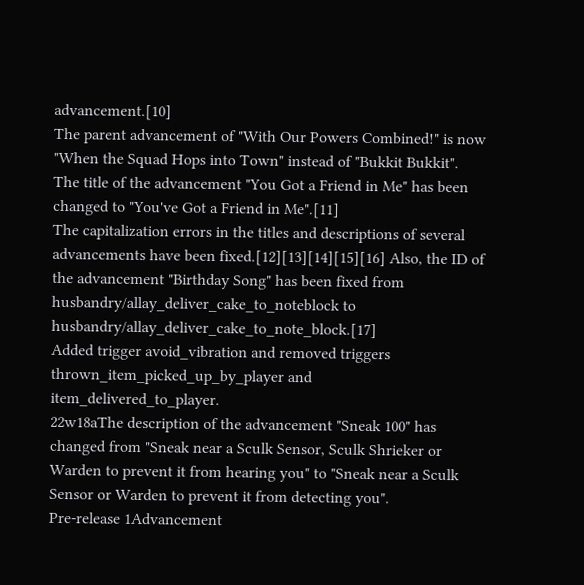advancement.[10]
The parent advancement of "With Our Powers Combined!" is now "When the Squad Hops into Town" instead of "Bukkit Bukkit".
The title of the advancement "You Got a Friend in Me" has been changed to "You've Got a Friend in Me".[11]
The capitalization errors in the titles and descriptions of several advancements have been fixed.[12][13][14][15][16] Also, the ID of the advancement "Birthday Song" has been fixed from husbandry/allay_deliver_cake_to_noteblock to husbandry/allay_deliver_cake_to_note_block.[17]
Added trigger avoid_vibration and removed triggers thrown_item_picked_up_by_player and item_delivered_to_player.
22w18aThe description of the advancement "Sneak 100" has changed from "Sneak near a Sculk Sensor, Sculk Shrieker or Warden to prevent it from hearing you" to "Sneak near a Sculk Sensor or Warden to prevent it from detecting you".
Pre-release 1Advancement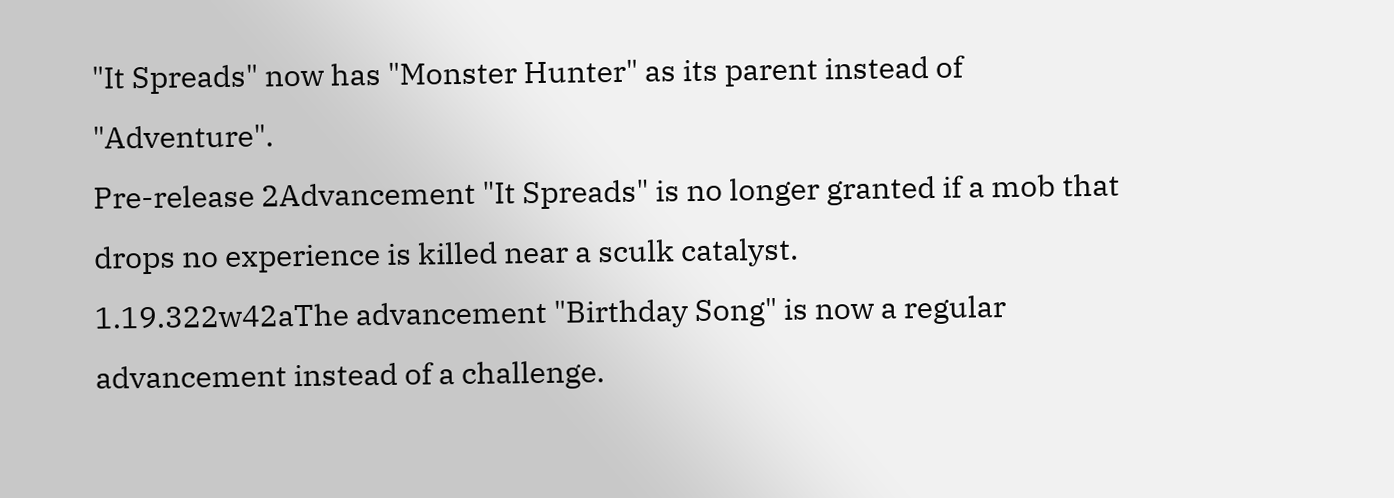"It Spreads" now has "Monster Hunter" as its parent instead of "Adventure".
Pre-release 2Advancement "It Spreads" is no longer granted if a mob that drops no experience is killed near a sculk catalyst.
1.19.322w42aThe advancement "Birthday Song" is now a regular advancement instead of a challenge.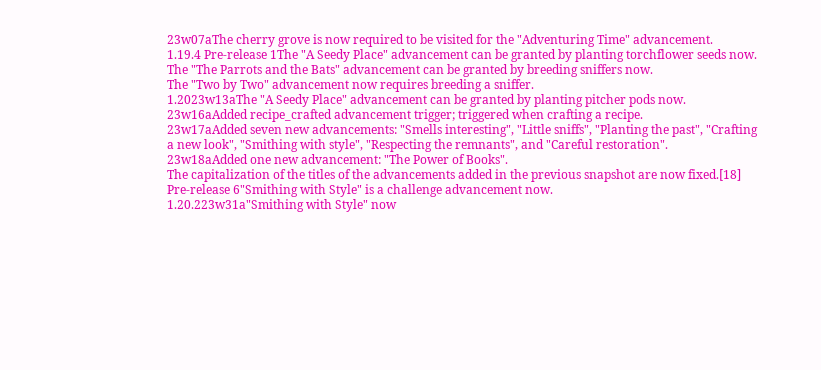23w07aThe cherry grove is now required to be visited for the "Adventuring Time" advancement.
1.19.4 Pre-release 1The "A Seedy Place" advancement can be granted by planting torchflower seeds now.
The "The Parrots and the Bats" advancement can be granted by breeding sniffers now.
The "Two by Two" advancement now requires breeding a sniffer.
1.2023w13aThe "A Seedy Place" advancement can be granted by planting pitcher pods now.
23w16aAdded recipe_crafted advancement trigger; triggered when crafting a recipe.
23w17aAdded seven new advancements: "Smells interesting", "Little sniffs", "Planting the past", "Crafting a new look", "Smithing with style", "Respecting the remnants", and "Careful restoration".
23w18aAdded one new advancement: "The Power of Books".
The capitalization of the titles of the advancements added in the previous snapshot are now fixed.[18]
Pre-release 6"Smithing with Style" is a challenge advancement now.
1.20.223w31a"Smithing with Style" now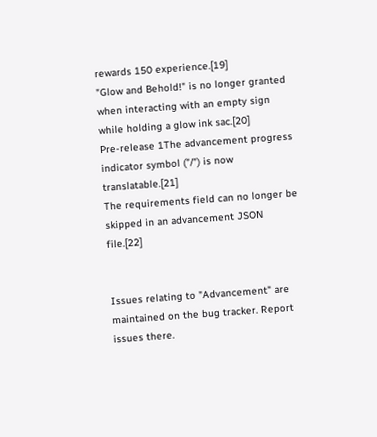rewards 150 experience.[19]
"Glow and Behold!" is no longer granted when interacting with an empty sign while holding a glow ink sac.[20]
Pre-release 1The advancement progress indicator symbol ("/") is now translatable.[21]
The requirements field can no longer be skipped in an advancement JSON file.[22]


Issues relating to "Advancement" are maintained on the bug tracker. Report issues there.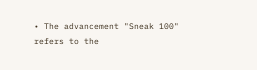• The advancement "Sneak 100" refers to the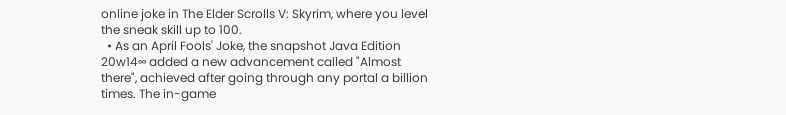online joke in The Elder Scrolls V: Skyrim, where you level the sneak skill up to 100.
  • As an April Fools' Joke, the snapshot Java Edition 20w14∞ added a new advancement called "Almost there", achieved after going through any portal a billion times. The in-game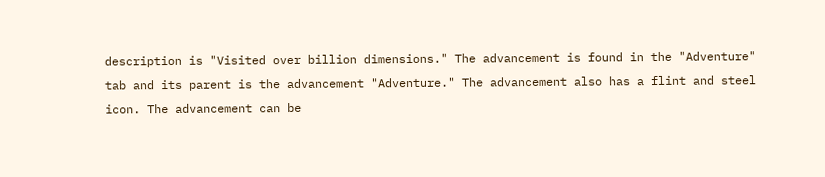description is "Visited over billion dimensions." The advancement is found in the "Adventure" tab and its parent is the advancement "Adventure." The advancement also has a flint and steel icon. The advancement can be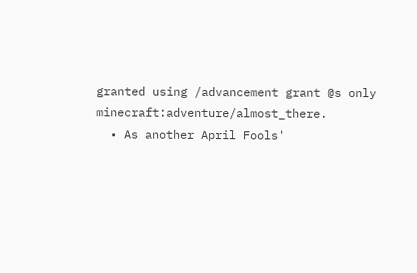granted using /advancement grant @s only minecraft:adventure/almost_there.
  • As another April Fools'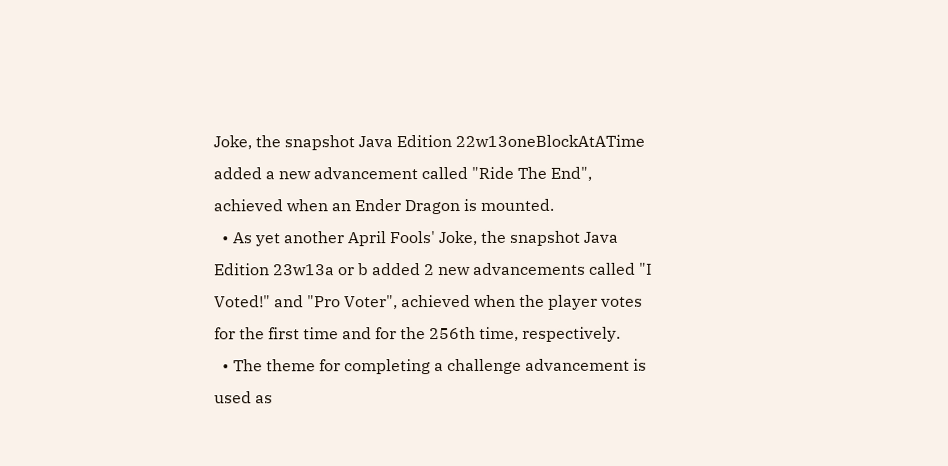Joke, the snapshot Java Edition 22w13oneBlockAtATime added a new advancement called "Ride The End", achieved when an Ender Dragon is mounted.
  • As yet another April Fools' Joke, the snapshot Java Edition 23w13a or b added 2 new advancements called "I Voted!" and "Pro Voter", achieved when the player votes for the first time and for the 256th time, respectively.
  • The theme for completing a challenge advancement is used as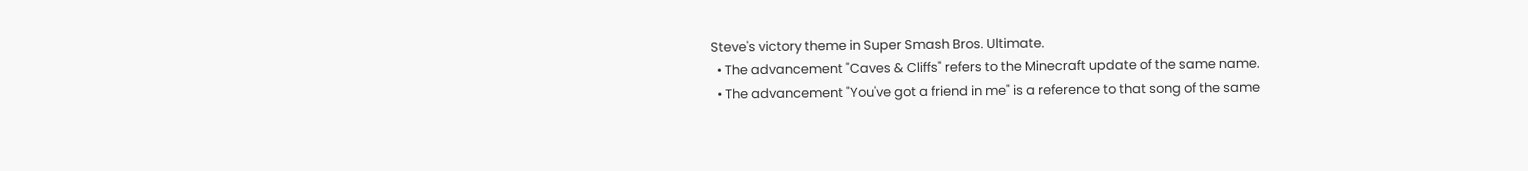Steve's victory theme in Super Smash Bros. Ultimate.
  • The advancement "Caves & Cliffs" refers to the Minecraft update of the same name.
  • The advancement "You've got a friend in me" is a reference to that song of the same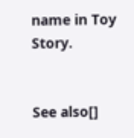name in Toy Story.


See also[]